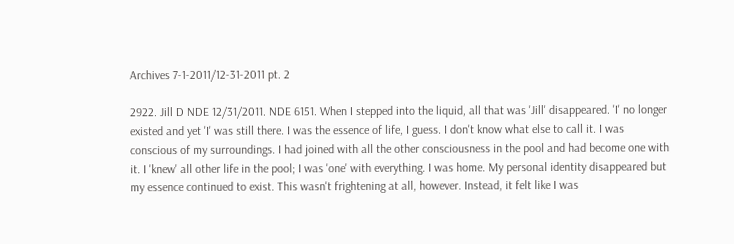Archives 7-1-2011/12-31-2011 pt. 2

2922. Jill D NDE 12/31/2011. NDE 6151. When I stepped into the liquid, all that was 'Jill' disappeared. 'I' no longer existed and yet 'I' was still there. I was the essence of life, I guess. I don't know what else to call it. I was conscious of my surroundings. I had joined with all the other consciousness in the pool and had become one with it. I 'knew' all other life in the pool; I was 'one' with everything. I was home. My personal identity disappeared but my essence continued to exist. This wasn't frightening at all, however. Instead, it felt like I was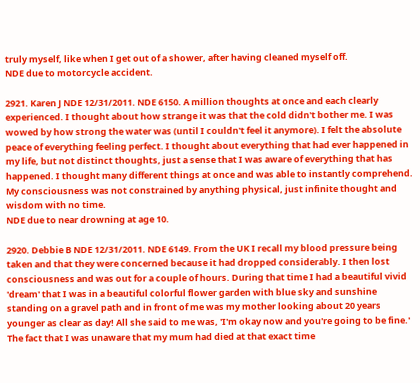truly myself, like when I get out of a shower, after having cleaned myself off.
NDE due to motorcycle accident.

2921. Karen J NDE 12/31/2011. NDE 6150. A million thoughts at once and each clearly experienced. I thought about how strange it was that the cold didn't bother me. I was wowed by how strong the water was (until I couldn't feel it anymore). I felt the absolute peace of everything feeling perfect. I thought about everything that had ever happened in my life, but not distinct thoughts, just a sense that I was aware of everything that has happened. I thought many different things at once and was able to instantly comprehend. My consciousness was not constrained by anything physical, just infinite thought and wisdom with no time.
NDE due to near drowning at age 10.

2920. Debbie B NDE 12/31/2011. NDE 6149. From the UK I recall my blood pressure being taken and that they were concerned because it had dropped considerably. I then lost consciousness and was out for a couple of hours. During that time I had a beautiful vivid 'dream' that I was in a beautiful colorful flower garden with blue sky and sunshine standing on a gravel path and in front of me was my mother looking about 20 years younger as clear as day! All she said to me was, 'I'm okay now and you're going to be fine.' The fact that I was unaware that my mum had died at that exact time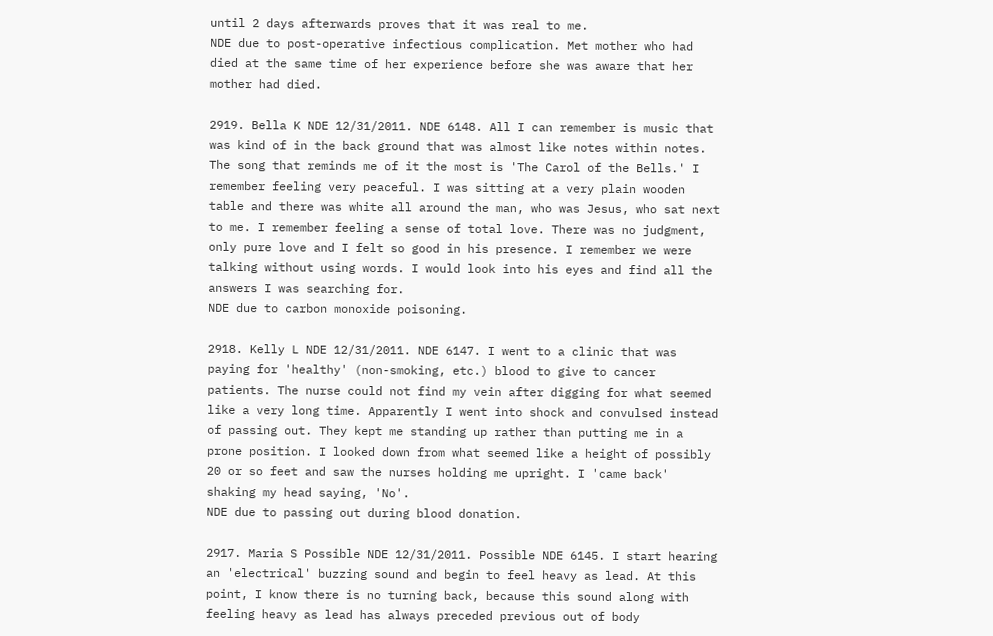until 2 days afterwards proves that it was real to me.
NDE due to post-operative infectious complication. Met mother who had died at the same time of her experience before she was aware that her mother had died.

2919. Bella K NDE 12/31/2011. NDE 6148. All I can remember is music that was kind of in the back ground that was almost like notes within notes. The song that reminds me of it the most is 'The Carol of the Bells.' I remember feeling very peaceful. I was sitting at a very plain wooden table and there was white all around the man, who was Jesus, who sat next to me. I remember feeling a sense of total love. There was no judgment, only pure love and I felt so good in his presence. I remember we were talking without using words. I would look into his eyes and find all the answers I was searching for.
NDE due to carbon monoxide poisoning.

2918. Kelly L NDE 12/31/2011. NDE 6147. I went to a clinic that was paying for 'healthy' (non-smoking, etc.) blood to give to cancer patients. The nurse could not find my vein after digging for what seemed like a very long time. Apparently I went into shock and convulsed instead of passing out. They kept me standing up rather than putting me in a prone position. I looked down from what seemed like a height of possibly 20 or so feet and saw the nurses holding me upright. I 'came back' shaking my head saying, 'No'.
NDE due to passing out during blood donation.

2917. Maria S Possible NDE 12/31/2011. Possible NDE 6145. I start hearing an 'electrical' buzzing sound and begin to feel heavy as lead. At this point, I know there is no turning back, because this sound along with feeling heavy as lead has always preceded previous out of body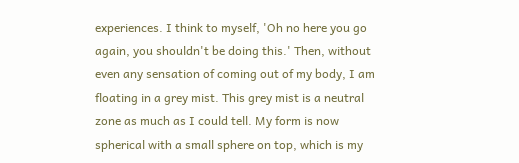experiences. I think to myself, 'Oh no here you go again, you shouldn't be doing this.' Then, without even any sensation of coming out of my body, I am floating in a grey mist. This grey mist is a neutral zone as much as I could tell. My form is now spherical with a small sphere on top, which is my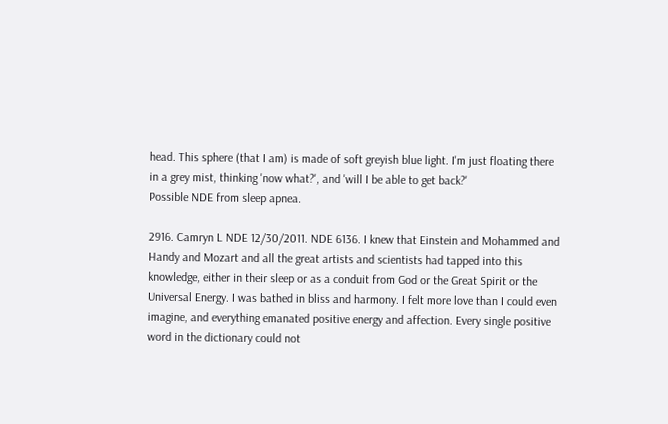head. This sphere (that I am) is made of soft greyish blue light. I'm just floating there in a grey mist, thinking 'now what?', and 'will I be able to get back?'
Possible NDE from sleep apnea.

2916. Camryn L NDE 12/30/2011. NDE 6136. I knew that Einstein and Mohammed and Handy and Mozart and all the great artists and scientists had tapped into this knowledge, either in their sleep or as a conduit from God or the Great Spirit or the Universal Energy. I was bathed in bliss and harmony. I felt more love than I could even imagine, and everything emanated positive energy and affection. Every single positive word in the dictionary could not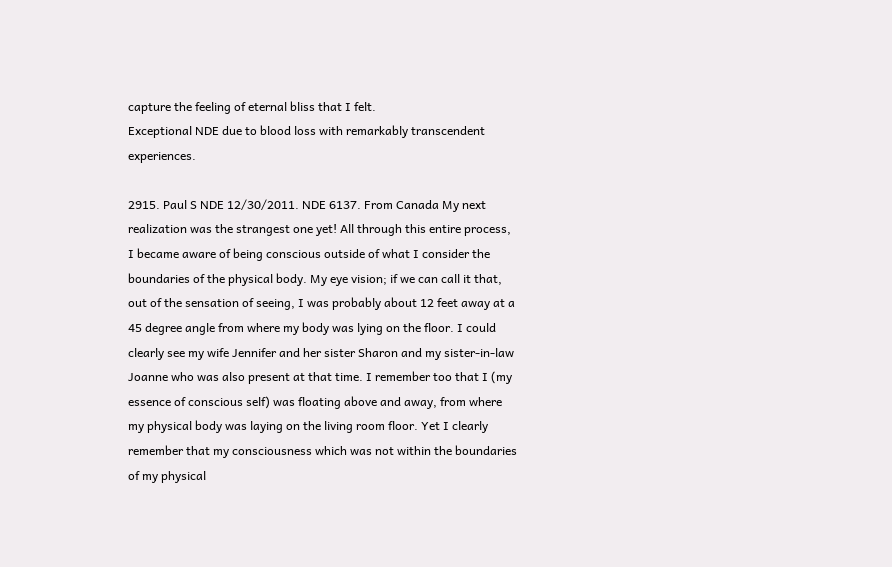capture the feeling of eternal bliss that I felt.
Exceptional NDE due to blood loss with remarkably transcendent experiences.

2915. Paul S NDE 12/30/2011. NDE 6137. From Canada My next realization was the strangest one yet! All through this entire process, I became aware of being conscious outside of what I consider the boundaries of the physical body. My eye vision; if we can call it that, out of the sensation of seeing, I was probably about 12 feet away at a 45 degree angle from where my body was lying on the floor. I could clearly see my wife Jennifer and her sister Sharon and my sister-in-law Joanne who was also present at that time. I remember too that I (my essence of conscious self) was floating above and away, from where my physical body was laying on the living room floor. Yet I clearly remember that my consciousness which was not within the boundaries of my physical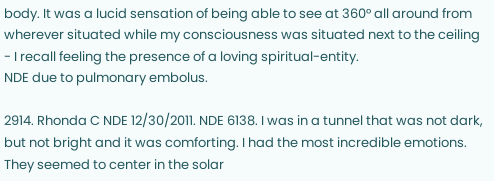body. It was a lucid sensation of being able to see at 360° all around from wherever situated while my consciousness was situated next to the ceiling - I recall feeling the presence of a loving spiritual-entity.
NDE due to pulmonary embolus.

2914. Rhonda C NDE 12/30/2011. NDE 6138. I was in a tunnel that was not dark, but not bright and it was comforting. I had the most incredible emotions. They seemed to center in the solar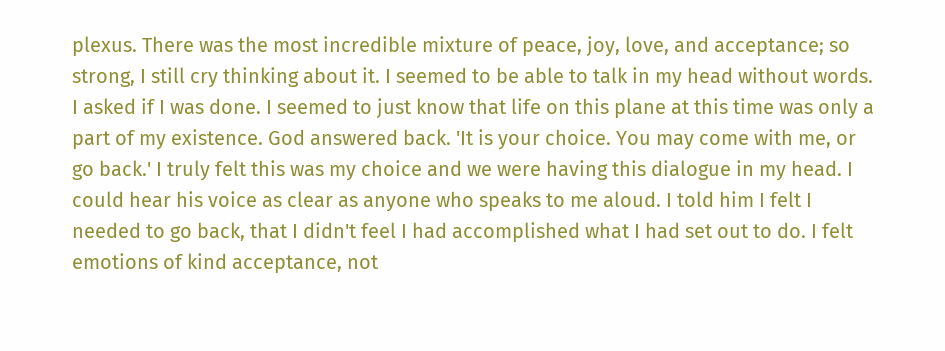plexus. There was the most incredible mixture of peace, joy, love, and acceptance; so strong, I still cry thinking about it. I seemed to be able to talk in my head without words. I asked if I was done. I seemed to just know that life on this plane at this time was only a part of my existence. God answered back. 'It is your choice. You may come with me, or go back.' I truly felt this was my choice and we were having this dialogue in my head. I could hear his voice as clear as anyone who speaks to me aloud. I told him I felt I needed to go back, that I didn't feel I had accomplished what I had set out to do. I felt emotions of kind acceptance, not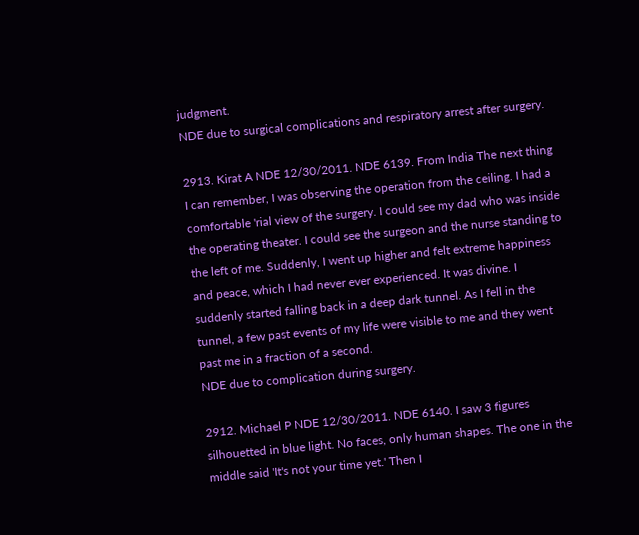judgment.
NDE due to surgical complications and respiratory arrest after surgery.

2913. Kirat A NDE 12/30/2011. NDE 6139. From India The next thing I can remember, I was observing the operation from the ceiling. I had a comfortable 'rial view of the surgery. I could see my dad who was inside the operating theater. I could see the surgeon and the nurse standing to the left of me. Suddenly, I went up higher and felt extreme happiness and peace, which I had never ever experienced. It was divine. I suddenly started falling back in a deep dark tunnel. As I fell in the tunnel, a few past events of my life were visible to me and they went past me in a fraction of a second.
NDE due to complication during surgery.

2912. Michael P NDE 12/30/2011. NDE 6140. I saw 3 figures silhouetted in blue light. No faces, only human shapes. The one in the middle said 'It's not your time yet.' Then I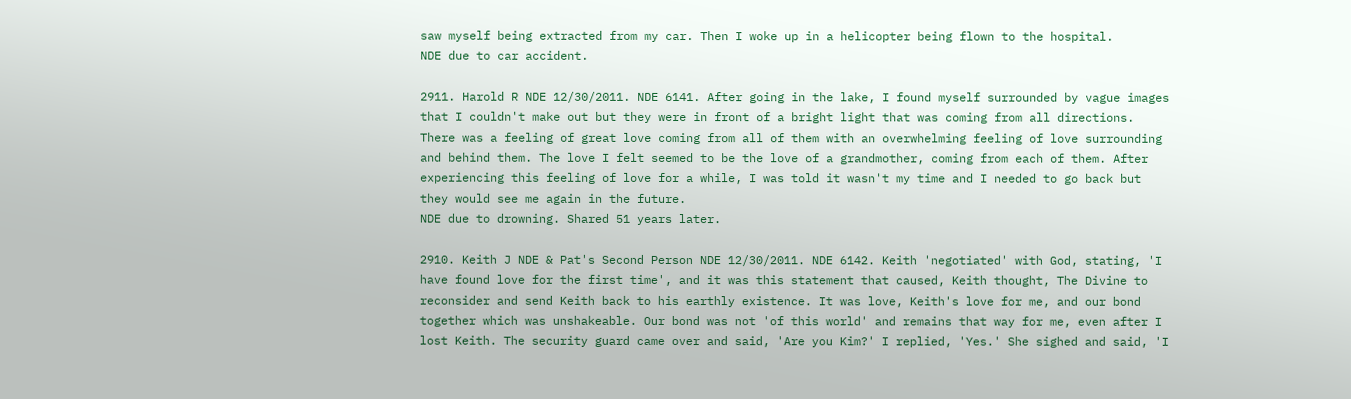saw myself being extracted from my car. Then I woke up in a helicopter being flown to the hospital.
NDE due to car accident.

2911. Harold R NDE 12/30/2011. NDE 6141. After going in the lake, I found myself surrounded by vague images that I couldn't make out but they were in front of a bright light that was coming from all directions. There was a feeling of great love coming from all of them with an overwhelming feeling of love surrounding and behind them. The love I felt seemed to be the love of a grandmother, coming from each of them. After experiencing this feeling of love for a while, I was told it wasn't my time and I needed to go back but they would see me again in the future.
NDE due to drowning. Shared 51 years later.

2910. Keith J NDE & Pat's Second Person NDE 12/30/2011. NDE 6142. Keith 'negotiated' with God, stating, 'I have found love for the first time', and it was this statement that caused, Keith thought, The Divine to reconsider and send Keith back to his earthly existence. It was love, Keith's love for me, and our bond together which was unshakeable. Our bond was not 'of this world' and remains that way for me, even after I lost Keith. The security guard came over and said, 'Are you Kim?' I replied, 'Yes.' She sighed and said, 'I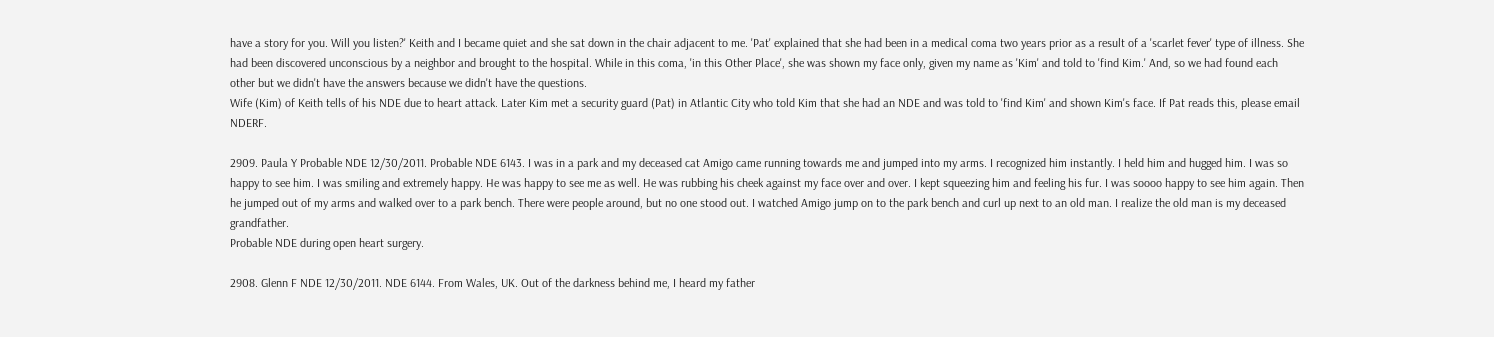have a story for you. Will you listen?' Keith and I became quiet and she sat down in the chair adjacent to me. 'Pat' explained that she had been in a medical coma two years prior as a result of a 'scarlet fever' type of illness. She had been discovered unconscious by a neighbor and brought to the hospital. While in this coma, 'in this Other Place', she was shown my face only, given my name as 'Kim' and told to 'find Kim.' And, so we had found each other but we didn't have the answers because we didn't have the questions.
Wife (Kim) of Keith tells of his NDE due to heart attack. Later Kim met a security guard (Pat) in Atlantic City who told Kim that she had an NDE and was told to 'find Kim' and shown Kim's face. If Pat reads this, please email NDERF.

2909. Paula Y Probable NDE 12/30/2011. Probable NDE 6143. I was in a park and my deceased cat Amigo came running towards me and jumped into my arms. I recognized him instantly. I held him and hugged him. I was so happy to see him. I was smiling and extremely happy. He was happy to see me as well. He was rubbing his cheek against my face over and over. I kept squeezing him and feeling his fur. I was soooo happy to see him again. Then he jumped out of my arms and walked over to a park bench. There were people around, but no one stood out. I watched Amigo jump on to the park bench and curl up next to an old man. I realize the old man is my deceased grandfather.
Probable NDE during open heart surgery.

2908. Glenn F NDE 12/30/2011. NDE 6144. From Wales, UK. Out of the darkness behind me, I heard my father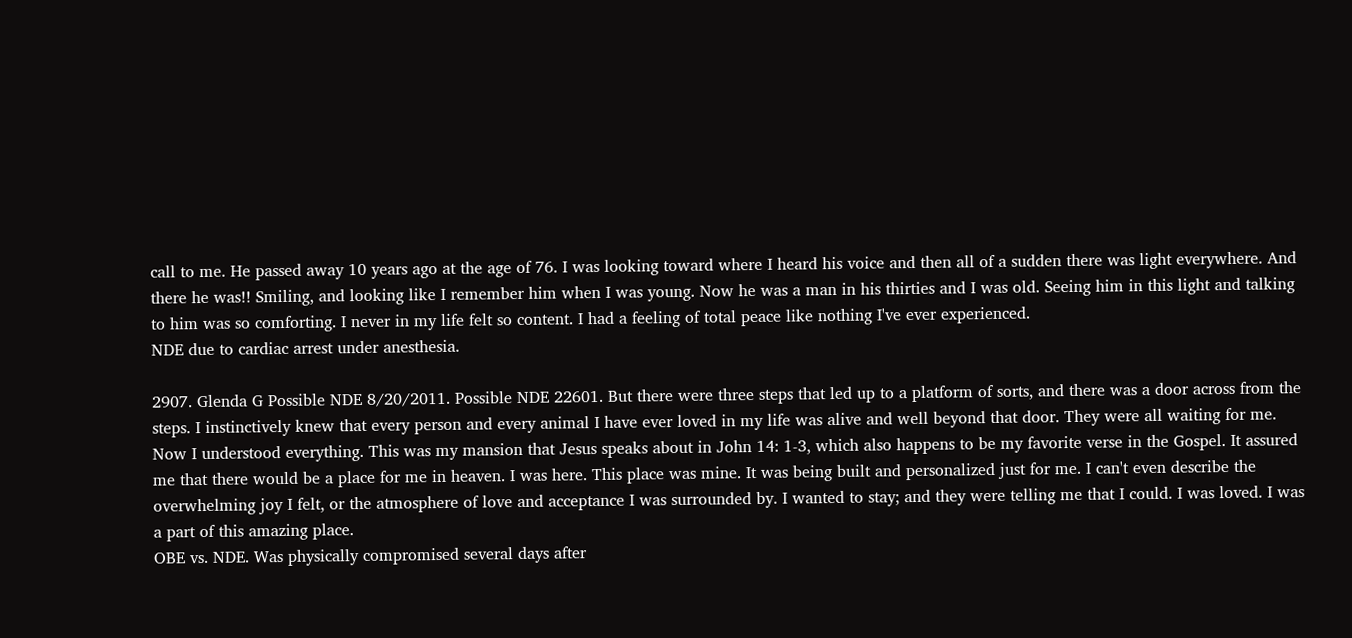call to me. He passed away 10 years ago at the age of 76. I was looking toward where I heard his voice and then all of a sudden there was light everywhere. And there he was!! Smiling, and looking like I remember him when I was young. Now he was a man in his thirties and I was old. Seeing him in this light and talking to him was so comforting. I never in my life felt so content. I had a feeling of total peace like nothing I've ever experienced.
NDE due to cardiac arrest under anesthesia.

2907. Glenda G Possible NDE 8/20/2011. Possible NDE 22601. But there were three steps that led up to a platform of sorts, and there was a door across from the steps. I instinctively knew that every person and every animal I have ever loved in my life was alive and well beyond that door. They were all waiting for me. Now I understood everything. This was my mansion that Jesus speaks about in John 14: 1-3, which also happens to be my favorite verse in the Gospel. It assured me that there would be a place for me in heaven. I was here. This place was mine. It was being built and personalized just for me. I can't even describe the overwhelming joy I felt, or the atmosphere of love and acceptance I was surrounded by. I wanted to stay; and they were telling me that I could. I was loved. I was a part of this amazing place.
OBE vs. NDE. Was physically compromised several days after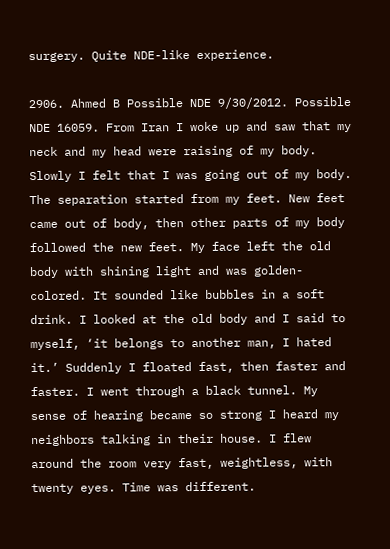surgery. Quite NDE-like experience.

2906. Ahmed B Possible NDE 9/30/2012. Possible NDE 16059. From Iran I woke up and saw that my neck and my head were raising of my body. Slowly I felt that I was going out of my body. The separation started from my feet. New feet came out of body, then other parts of my body followed the new feet. My face left the old body with shining light and was golden-colored. It sounded like bubbles in a soft drink. I looked at the old body and I said to myself, ‘it belongs to another man, I hated it.’ Suddenly I floated fast, then faster and faster. I went through a black tunnel. My sense of hearing became so strong I heard my neighbors talking in their house. I flew around the room very fast, weightless, with twenty eyes. Time was different.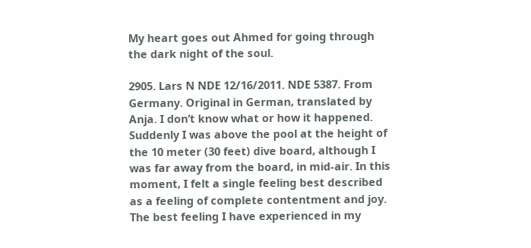My heart goes out Ahmed for going through the dark night of the soul.

2905. Lars N NDE 12/16/2011. NDE 5387. From Germany. Original in German, translated by Anja. I don’t know what or how it happened. Suddenly I was above the pool at the height of the 10 meter (30 feet) dive board, although I was far away from the board, in mid-air. In this moment, I felt a single feeling best described as a feeling of complete contentment and joy. The best feeling I have experienced in my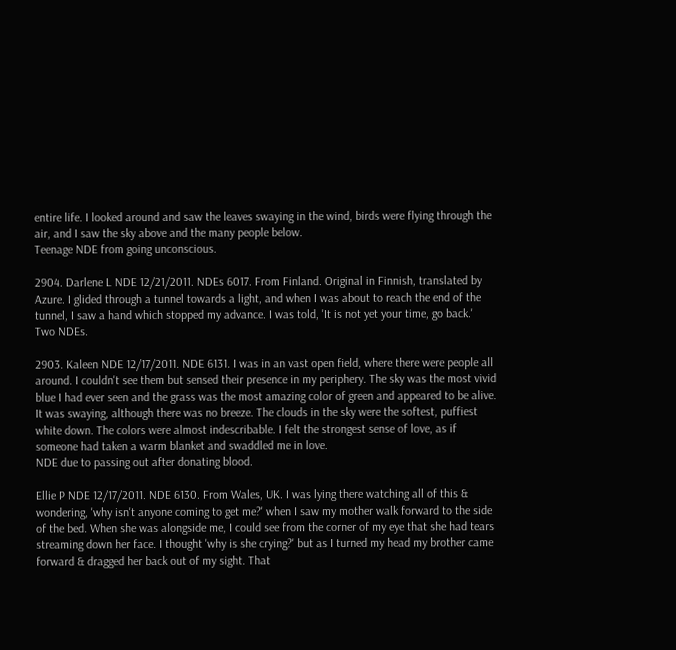entire life. I looked around and saw the leaves swaying in the wind, birds were flying through the air, and I saw the sky above and the many people below.
Teenage NDE from going unconscious.

2904. Darlene L NDE 12/21/2011. NDEs 6017. From Finland. Original in Finnish, translated by Azure. I glided through a tunnel towards a light, and when I was about to reach the end of the tunnel, I saw a hand which stopped my advance. I was told, 'It is not yet your time, go back.'
Two NDEs.

2903. Kaleen NDE 12/17/2011. NDE 6131. I was in an vast open field, where there were people all around. I couldn't see them but sensed their presence in my periphery. The sky was the most vivid blue I had ever seen and the grass was the most amazing color of green and appeared to be alive. It was swaying, although there was no breeze. The clouds in the sky were the softest, puffiest white down. The colors were almost indescribable. I felt the strongest sense of love, as if someone had taken a warm blanket and swaddled me in love.
NDE due to passing out after donating blood.

Ellie P NDE 12/17/2011. NDE 6130. From Wales, UK. I was lying there watching all of this & wondering, 'why isn't anyone coming to get me?' when I saw my mother walk forward to the side of the bed. When she was alongside me, I could see from the corner of my eye that she had tears streaming down her face. I thought 'why is she crying?' but as I turned my head my brother came forward & dragged her back out of my sight. That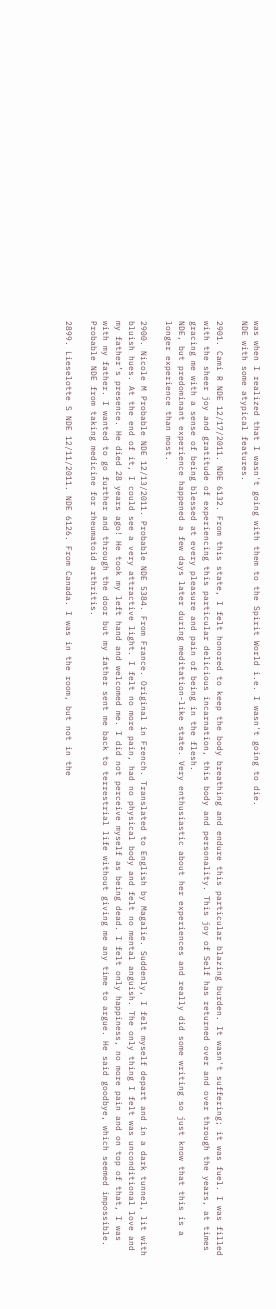was when I realized that I wasn't going with them to the Spirit World i.e. I wasn't going to die.
NDE with some atypical features.

2901. Cami R NDE 12/17/2011. NDE 6132. From this state, I felt honored to keep the body breathing and endure this particular blazing burden. It wasn't suffering; it was fuel. I was filled with the sheer joy and gratitude of experiencing this particular delicious incarnation, this body and personality. This joy of Self has returned over and over through the years, at times gracing me with a sense of being blessed at every pleasure and pain of being in the flesh.
NDE, but predominant experience happened a few days later during meditation-like state. Very enthusiastic about her experiences and really did some writing so just know that this is a longer experience than most.

2900. Nicole M Probable NDE 12/13/2011. Probable NDE 5384. From France. Original in French. Translated to English by Magalie. Suddenly, I felt myself depart and in a dark tunnel, lit with bluish hues. At the end of it, I could see a very attractive light. I felt no more pain, had no physical body and felt no mental anguish. The only thing I felt was unconditional love and my father’s presence. He died 28 years ago! He took my left hand and welcomed me. I did not perceive myself as being dead. I felt only happiness, no more pain and on top of that, I was with my father. I wanted to go further and through the door but my father sent me back to terrestrial life without giving me any time to argue. He said goodbye, which seemed impossible.
Probable NDE from taking medicine for rheumatoid arthritis.

2899. Lieselotte S NDE 12/11/2011. NDE 6126. From Canada. I was in the room, but not in the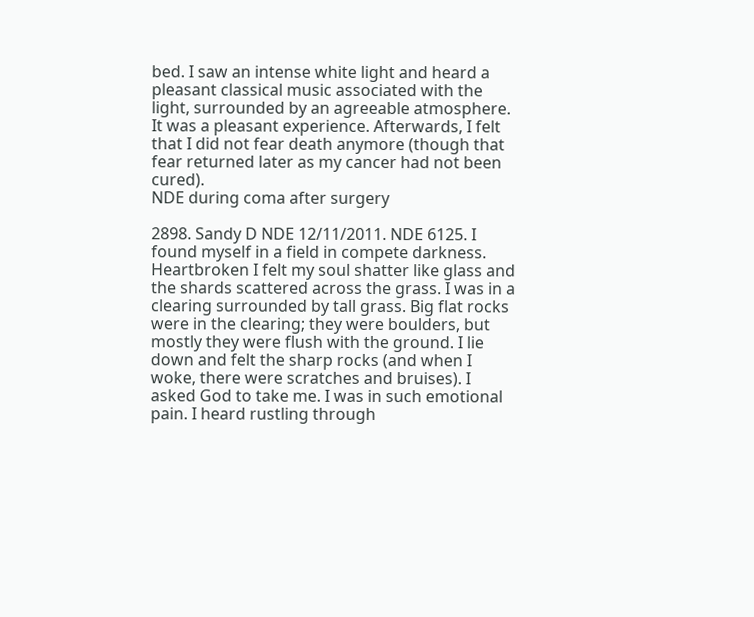bed. I saw an intense white light and heard a pleasant classical music associated with the light, surrounded by an agreeable atmosphere. It was a pleasant experience. Afterwards, I felt that I did not fear death anymore (though that fear returned later as my cancer had not been cured).
NDE during coma after surgery

2898. Sandy D NDE 12/11/2011. NDE 6125. I found myself in a field in compete darkness. Heartbroken I felt my soul shatter like glass and the shards scattered across the grass. I was in a clearing surrounded by tall grass. Big flat rocks were in the clearing; they were boulders, but mostly they were flush with the ground. I lie down and felt the sharp rocks (and when I woke, there were scratches and bruises). I asked God to take me. I was in such emotional pain. I heard rustling through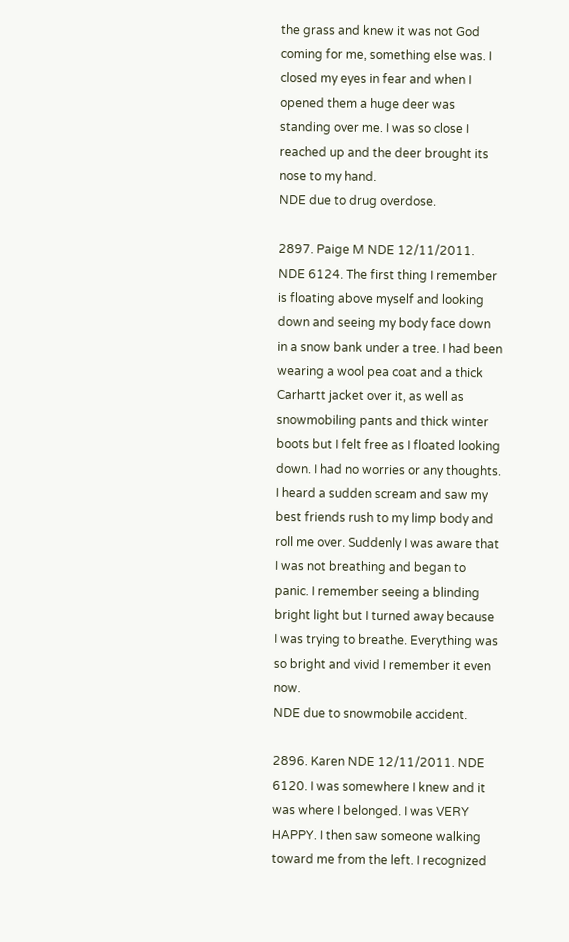the grass and knew it was not God coming for me, something else was. I closed my eyes in fear and when I opened them a huge deer was standing over me. I was so close I reached up and the deer brought its nose to my hand.
NDE due to drug overdose.

2897. Paige M NDE 12/11/2011. NDE 6124. The first thing I remember is floating above myself and looking down and seeing my body face down in a snow bank under a tree. I had been wearing a wool pea coat and a thick Carhartt jacket over it, as well as snowmobiling pants and thick winter boots but I felt free as I floated looking down. I had no worries or any thoughts. I heard a sudden scream and saw my best friends rush to my limp body and roll me over. Suddenly I was aware that I was not breathing and began to panic. I remember seeing a blinding bright light but I turned away because I was trying to breathe. Everything was so bright and vivid I remember it even now.
NDE due to snowmobile accident.

2896. Karen NDE 12/11/2011. NDE 6120. I was somewhere I knew and it was where I belonged. I was VERY HAPPY. I then saw someone walking toward me from the left. I recognized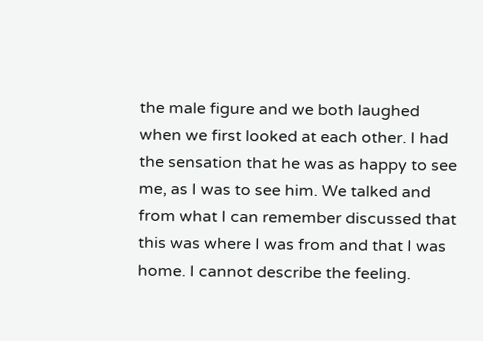the male figure and we both laughed when we first looked at each other. I had the sensation that he was as happy to see me, as I was to see him. We talked and from what I can remember discussed that this was where I was from and that I was home. I cannot describe the feeling.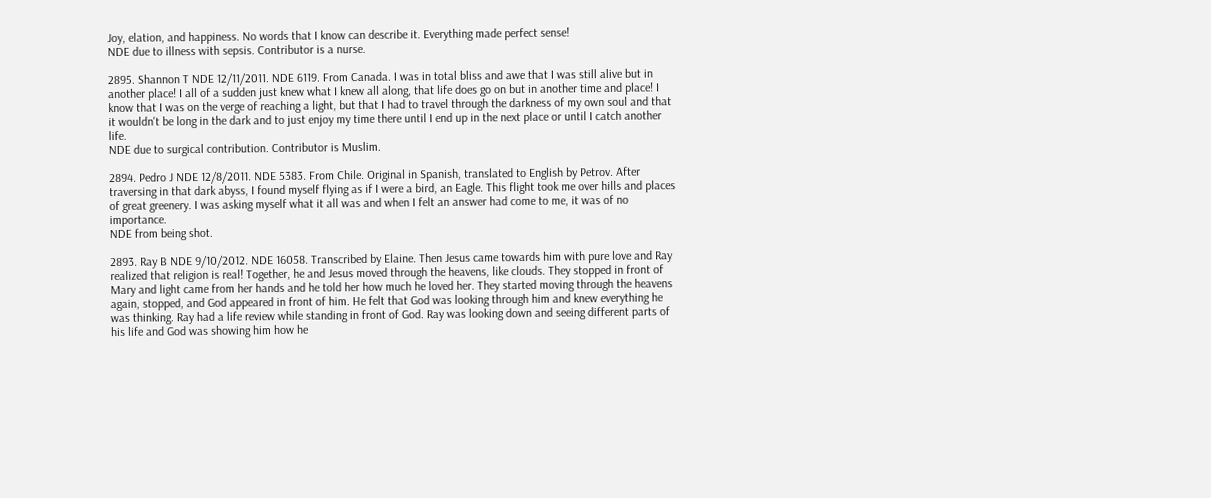Joy, elation, and happiness. No words that I know can describe it. Everything made perfect sense!
NDE due to illness with sepsis. Contributor is a nurse.

2895. Shannon T NDE 12/11/2011. NDE 6119. From Canada. I was in total bliss and awe that I was still alive but in another place! I all of a sudden just knew what I knew all along, that life does go on but in another time and place! I know that I was on the verge of reaching a light, but that I had to travel through the darkness of my own soul and that it wouldn't be long in the dark and to just enjoy my time there until I end up in the next place or until I catch another life.
NDE due to surgical contribution. Contributor is Muslim.

2894. Pedro J NDE 12/8/2011. NDE 5383. From Chile. Original in Spanish, translated to English by Petrov. After traversing in that dark abyss, I found myself flying as if I were a bird, an Eagle. This flight took me over hills and places of great greenery. I was asking myself what it all was and when I felt an answer had come to me, it was of no importance.
NDE from being shot.

2893. Ray B NDE 9/10/2012. NDE 16058. Transcribed by Elaine. Then Jesus came towards him with pure love and Ray realized that religion is real! Together, he and Jesus moved through the heavens, like clouds. They stopped in front of Mary and light came from her hands and he told her how much he loved her. They started moving through the heavens again, stopped, and God appeared in front of him. He felt that God was looking through him and knew everything he was thinking. Ray had a life review while standing in front of God. Ray was looking down and seeing different parts of his life and God was showing him how he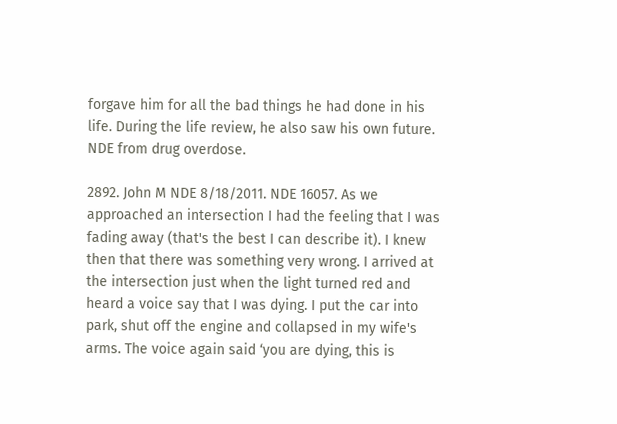forgave him for all the bad things he had done in his life. During the life review, he also saw his own future.
NDE from drug overdose.

2892. John M NDE 8/18/2011. NDE 16057. As we approached an intersection I had the feeling that I was fading away (that's the best I can describe it). I knew then that there was something very wrong. I arrived at the intersection just when the light turned red and heard a voice say that I was dying. I put the car into park, shut off the engine and collapsed in my wife's arms. The voice again said ‘you are dying, this is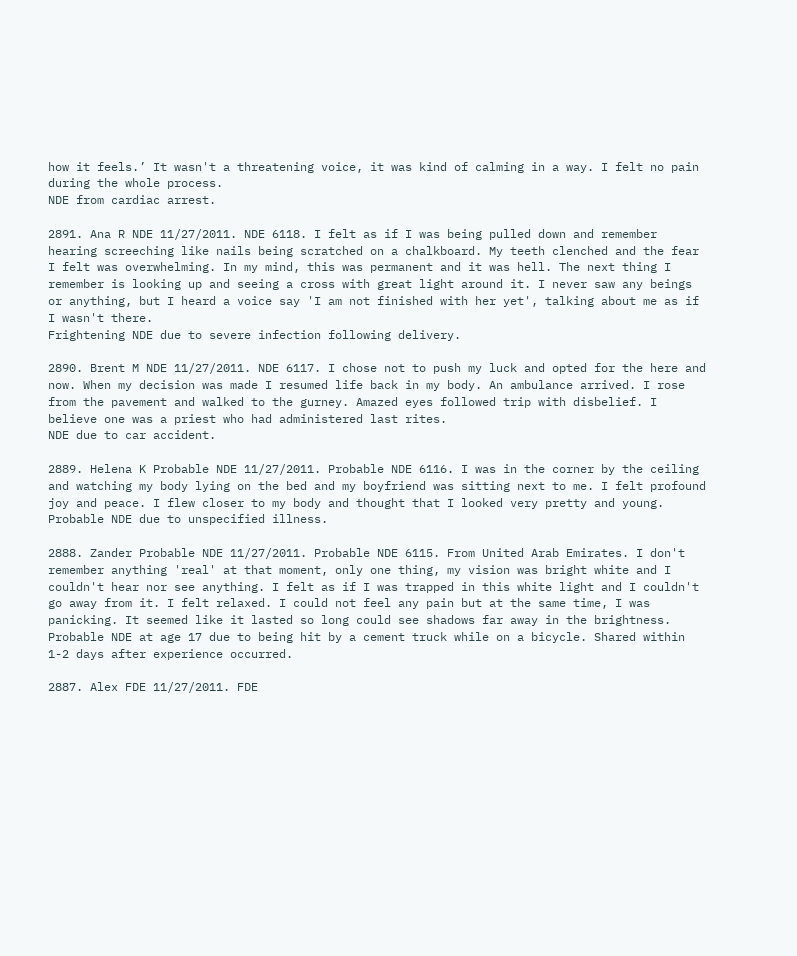how it feels.’ It wasn't a threatening voice, it was kind of calming in a way. I felt no pain during the whole process.
NDE from cardiac arrest.

2891. Ana R NDE 11/27/2011. NDE 6118. I felt as if I was being pulled down and remember hearing screeching like nails being scratched on a chalkboard. My teeth clenched and the fear I felt was overwhelming. In my mind, this was permanent and it was hell. The next thing I remember is looking up and seeing a cross with great light around it. I never saw any beings or anything, but I heard a voice say 'I am not finished with her yet', talking about me as if I wasn't there.
Frightening NDE due to severe infection following delivery.

2890. Brent M NDE 11/27/2011. NDE 6117. I chose not to push my luck and opted for the here and now. When my decision was made I resumed life back in my body. An ambulance arrived. I rose from the pavement and walked to the gurney. Amazed eyes followed trip with disbelief. I believe one was a priest who had administered last rites.
NDE due to car accident.

2889. Helena K Probable NDE 11/27/2011. Probable NDE 6116. I was in the corner by the ceiling and watching my body lying on the bed and my boyfriend was sitting next to me. I felt profound joy and peace. I flew closer to my body and thought that I looked very pretty and young.
Probable NDE due to unspecified illness.

2888. Zander Probable NDE 11/27/2011. Probable NDE 6115. From United Arab Emirates. I don't remember anything 'real' at that moment, only one thing, my vision was bright white and I couldn't hear nor see anything. I felt as if I was trapped in this white light and I couldn't go away from it. I felt relaxed. I could not feel any pain but at the same time, I was panicking. It seemed like it lasted so long could see shadows far away in the brightness.
Probable NDE at age 17 due to being hit by a cement truck while on a bicycle. Shared within 1-2 days after experience occurred.

2887. Alex FDE 11/27/2011. FDE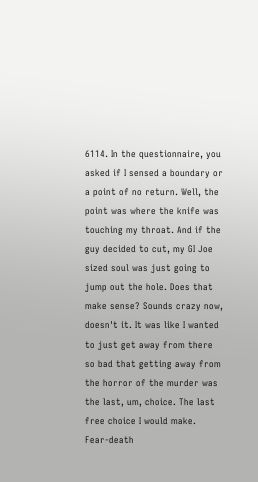6114. In the questionnaire, you asked if I sensed a boundary or a point of no return. Well, the point was where the knife was touching my throat. And if the guy decided to cut, my GI Joe sized soul was just going to jump out the hole. Does that make sense? Sounds crazy now, doesn't it. It was like I wanted to just get away from there so bad that getting away from the horror of the murder was the last, um, choice. The last free choice I would make.
Fear-death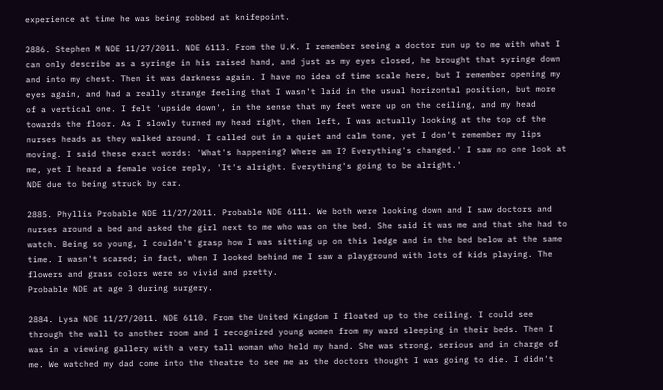experience at time he was being robbed at knifepoint.

2886. Stephen M NDE 11/27/2011. NDE 6113. From the U.K. I remember seeing a doctor run up to me with what I can only describe as a syringe in his raised hand, and just as my eyes closed, he brought that syringe down and into my chest. Then it was darkness again. I have no idea of time scale here, but I remember opening my eyes again, and had a really strange feeling that I wasn't laid in the usual horizontal position, but more of a vertical one. I felt 'upside down', in the sense that my feet were up on the ceiling, and my head towards the floor. As I slowly turned my head right, then left, I was actually looking at the top of the nurses heads as they walked around. I called out in a quiet and calm tone, yet I don't remember my lips moving. I said these exact words: 'What's happening? Where am I? Everything's changed.' I saw no one look at me, yet I heard a female voice reply, 'It's alright. Everything's going to be alright.'
NDE due to being struck by car.

2885. Phyllis Probable NDE 11/27/2011. Probable NDE 6111. We both were looking down and I saw doctors and nurses around a bed and asked the girl next to me who was on the bed. She said it was me and that she had to watch. Being so young, I couldn't grasp how I was sitting up on this ledge and in the bed below at the same time. I wasn't scared; in fact, when I looked behind me I saw a playground with lots of kids playing. The flowers and grass colors were so vivid and pretty.
Probable NDE at age 3 during surgery.

2884. Lysa NDE 11/27/2011. NDE 6110. From the United Kingdom I floated up to the ceiling. I could see through the wall to another room and I recognized young women from my ward sleeping in their beds. Then I was in a viewing gallery with a very tall woman who held my hand. She was strong, serious and in charge of me. We watched my dad come into the theatre to see me as the doctors thought I was going to die. I didn't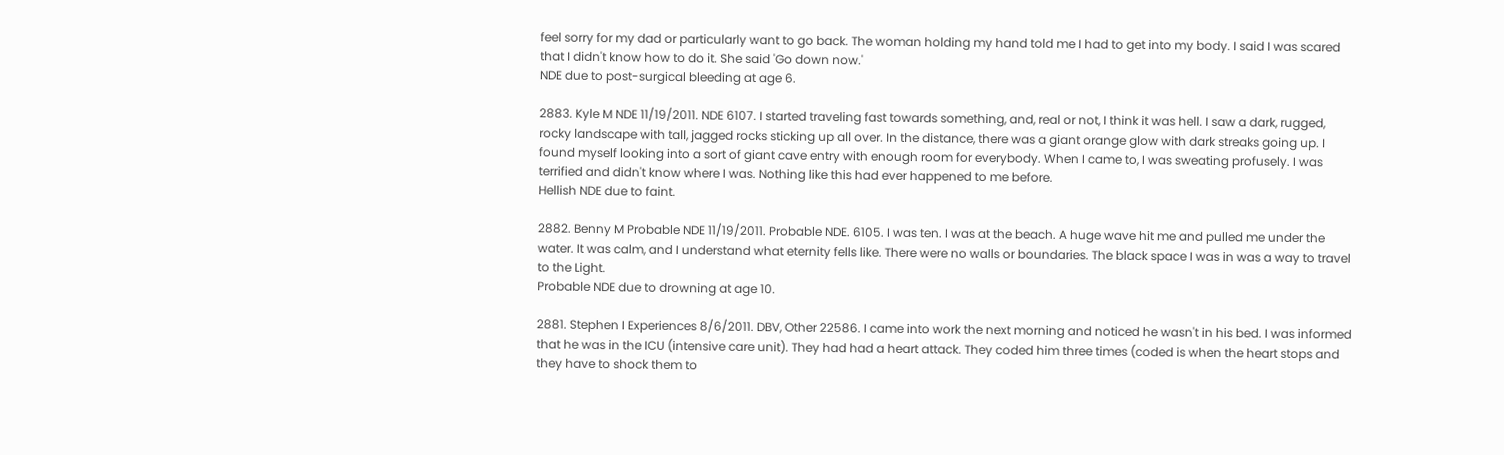feel sorry for my dad or particularly want to go back. The woman holding my hand told me I had to get into my body. I said I was scared that I didn't know how to do it. She said 'Go down now.'
NDE due to post-surgical bleeding at age 6.

2883. Kyle M NDE 11/19/2011. NDE 6107. I started traveling fast towards something, and, real or not, I think it was hell. I saw a dark, rugged, rocky landscape with tall, jagged rocks sticking up all over. In the distance, there was a giant orange glow with dark streaks going up. I found myself looking into a sort of giant cave entry with enough room for everybody. When I came to, I was sweating profusely. I was terrified and didn't know where I was. Nothing like this had ever happened to me before.
Hellish NDE due to faint.

2882. Benny M Probable NDE 11/19/2011. Probable NDE. 6105. I was ten. I was at the beach. A huge wave hit me and pulled me under the water. It was calm, and I understand what eternity fells like. There were no walls or boundaries. The black space I was in was a way to travel to the Light.
Probable NDE due to drowning at age 10.

2881. Stephen I Experiences 8/6/2011. DBV, Other 22586. I came into work the next morning and noticed he wasn't in his bed. I was informed that he was in the ICU (intensive care unit). They had had a heart attack. They coded him three times (coded is when the heart stops and they have to shock them to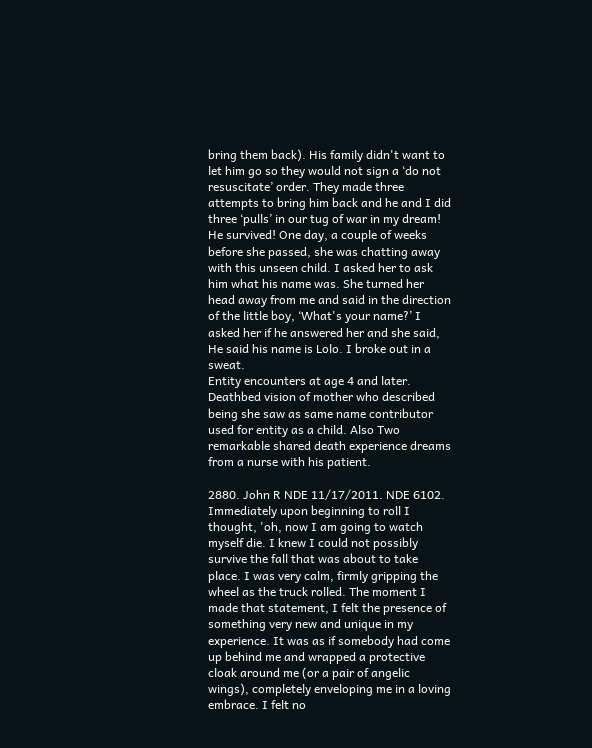bring them back). His family didn't want to let him go so they would not sign a ‘do not resuscitate’ order. They made three attempts to bring him back and he and I did three ‘pulls’ in our tug of war in my dream! He survived! One day, a couple of weeks before she passed, she was chatting away with this unseen child. I asked her to ask him what his name was. She turned her head away from me and said in the direction of the little boy, ‘What's your name?’ I asked her if he answered her and she said, He said his name is Lolo. I broke out in a sweat.
Entity encounters at age 4 and later. Deathbed vision of mother who described being she saw as same name contributor used for entity as a child. Also Two remarkable shared death experience dreams from a nurse with his patient.

2880. John R NDE 11/17/2011. NDE 6102. Immediately upon beginning to roll I thought, 'oh, now I am going to watch myself die. I knew I could not possibly survive the fall that was about to take place. I was very calm, firmly gripping the wheel as the truck rolled. The moment I made that statement, I felt the presence of something very new and unique in my experience. It was as if somebody had come up behind me and wrapped a protective cloak around me (or a pair of angelic wings), completely enveloping me in a loving embrace. I felt no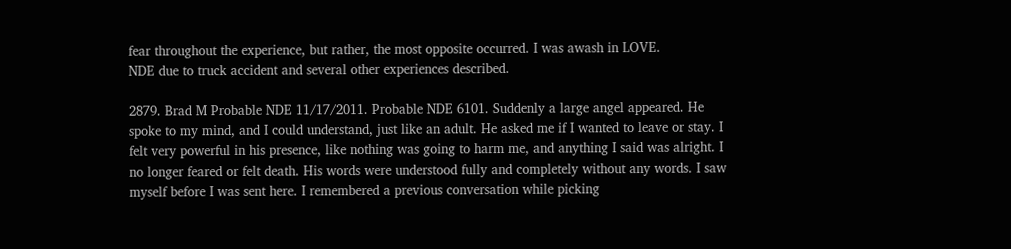fear throughout the experience, but rather, the most opposite occurred. I was awash in LOVE.
NDE due to truck accident and several other experiences described.

2879. Brad M Probable NDE 11/17/2011. Probable NDE 6101. Suddenly a large angel appeared. He spoke to my mind, and I could understand, just like an adult. He asked me if I wanted to leave or stay. I felt very powerful in his presence, like nothing was going to harm me, and anything I said was alright. I no longer feared or felt death. His words were understood fully and completely without any words. I saw myself before I was sent here. I remembered a previous conversation while picking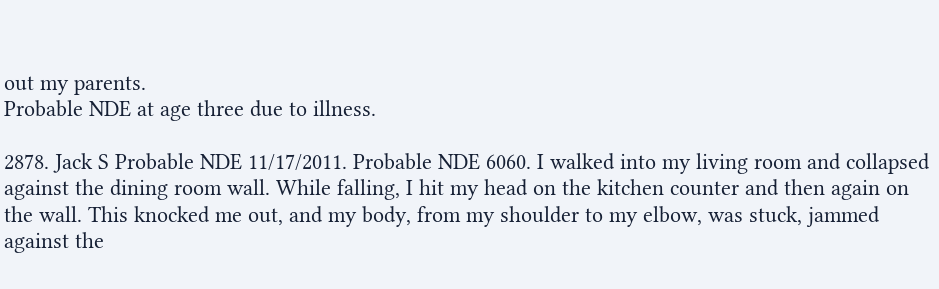out my parents.
Probable NDE at age three due to illness.

2878. Jack S Probable NDE 11/17/2011. Probable NDE 6060. I walked into my living room and collapsed against the dining room wall. While falling, I hit my head on the kitchen counter and then again on the wall. This knocked me out, and my body, from my shoulder to my elbow, was stuck, jammed against the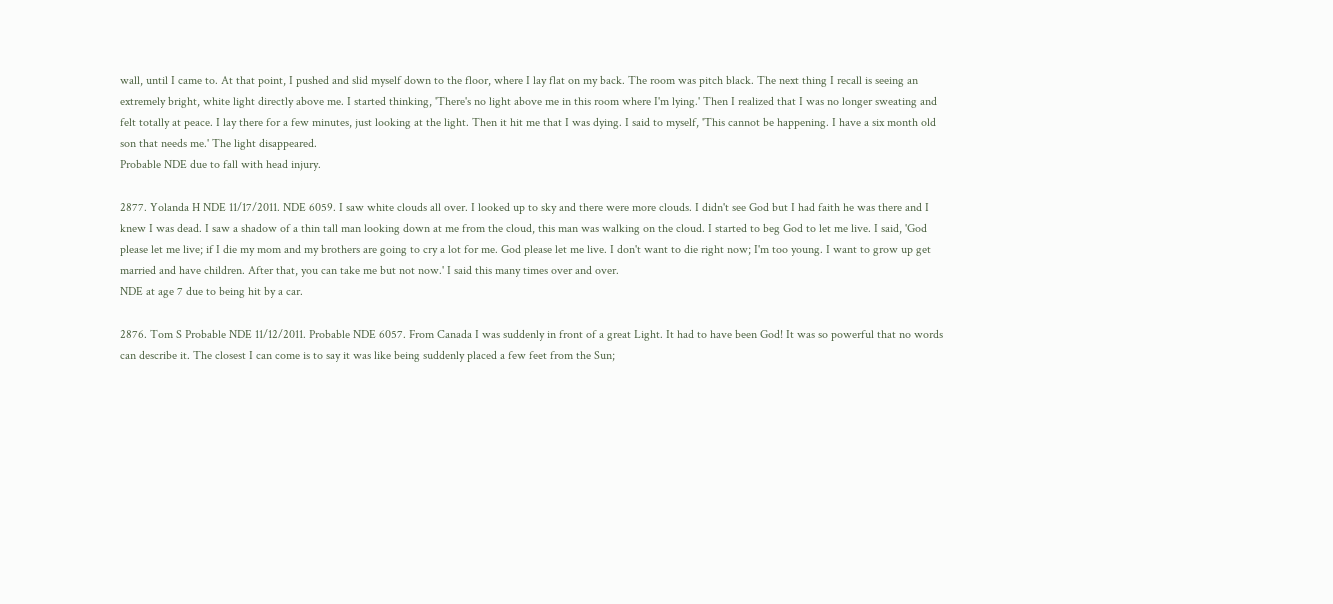wall, until I came to. At that point, I pushed and slid myself down to the floor, where I lay flat on my back. The room was pitch black. The next thing I recall is seeing an extremely bright, white light directly above me. I started thinking, 'There's no light above me in this room where I'm lying.' Then I realized that I was no longer sweating and felt totally at peace. I lay there for a few minutes, just looking at the light. Then it hit me that I was dying. I said to myself, 'This cannot be happening. I have a six month old son that needs me.' The light disappeared.
Probable NDE due to fall with head injury.

2877. Yolanda H NDE 11/17/2011. NDE 6059. I saw white clouds all over. I looked up to sky and there were more clouds. I didn't see God but I had faith he was there and I knew I was dead. I saw a shadow of a thin tall man looking down at me from the cloud, this man was walking on the cloud. I started to beg God to let me live. I said, 'God please let me live; if I die my mom and my brothers are going to cry a lot for me. God please let me live. I don't want to die right now; I'm too young. I want to grow up get married and have children. After that, you can take me but not now.' I said this many times over and over.
NDE at age 7 due to being hit by a car.

2876. Tom S Probable NDE 11/12/2011. Probable NDE 6057. From Canada I was suddenly in front of a great Light. It had to have been God! It was so powerful that no words can describe it. The closest I can come is to say it was like being suddenly placed a few feet from the Sun;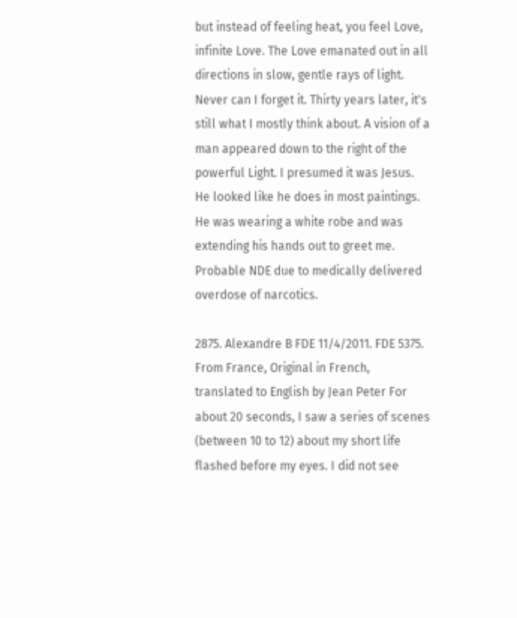but instead of feeling heat, you feel Love, infinite Love. The Love emanated out in all directions in slow, gentle rays of light. Never can I forget it. Thirty years later, it's still what I mostly think about. A vision of a man appeared down to the right of the powerful Light. I presumed it was Jesus. He looked like he does in most paintings. He was wearing a white robe and was extending his hands out to greet me.
Probable NDE due to medically delivered overdose of narcotics.

2875. Alexandre B FDE 11/4/2011. FDE 5375. From France, Original in French, translated to English by Jean Peter For about 20 seconds, I saw a series of scenes (between 10 to 12) about my short life flashed before my eyes. I did not see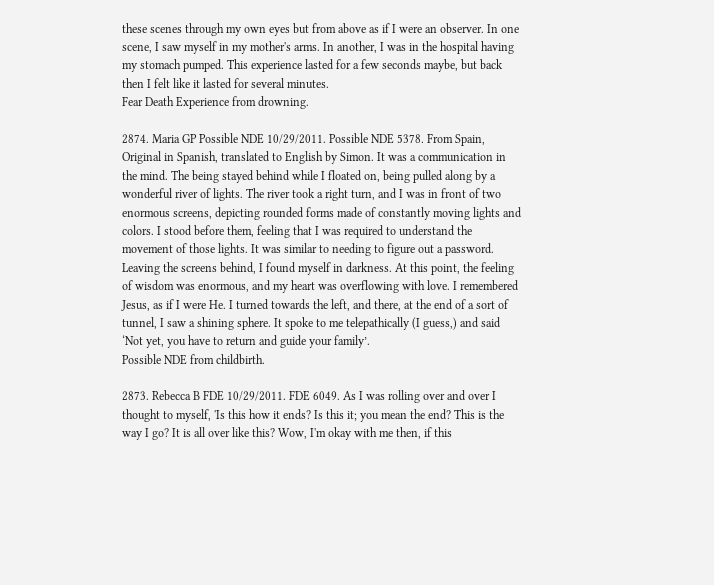these scenes through my own eyes but from above as if I were an observer. In one scene, I saw myself in my mother's arms. In another, I was in the hospital having my stomach pumped. This experience lasted for a few seconds maybe, but back then I felt like it lasted for several minutes.
Fear Death Experience from drowning.

2874. Maria GP Possible NDE 10/29/2011. Possible NDE 5378. From Spain, Original in Spanish, translated to English by Simon. It was a communication in the mind. The being stayed behind while I floated on, being pulled along by a wonderful river of lights. The river took a right turn, and I was in front of two enormous screens, depicting rounded forms made of constantly moving lights and colors. I stood before them, feeling that I was required to understand the movement of those lights. It was similar to needing to figure out a password. Leaving the screens behind, I found myself in darkness. At this point, the feeling of wisdom was enormous, and my heart was overflowing with love. I remembered Jesus, as if I were He. I turned towards the left, and there, at the end of a sort of tunnel, I saw a shining sphere. It spoke to me telepathically (I guess,) and said ‘Not yet, you have to return and guide your family’.
Possible NDE from childbirth.

2873. Rebecca B FDE 10/29/2011. FDE 6049. As I was rolling over and over I thought to myself, 'Is this how it ends? Is this it; you mean the end? This is the way I go? It is all over like this? Wow, I'm okay with me then, if this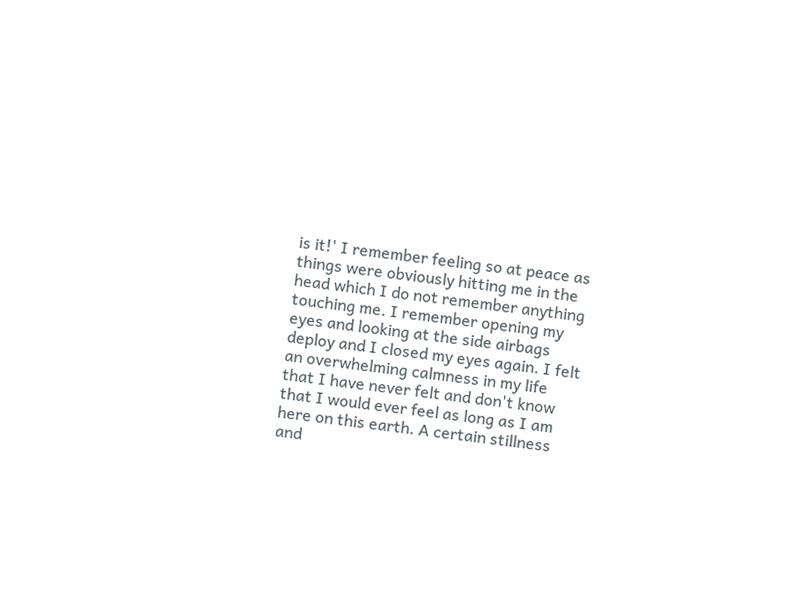is it!' I remember feeling so at peace as things were obviously hitting me in the head which I do not remember anything touching me. I remember opening my eyes and looking at the side airbags deploy and I closed my eyes again. I felt an overwhelming calmness in my life that I have never felt and don't know that I would ever feel as long as I am here on this earth. A certain stillness and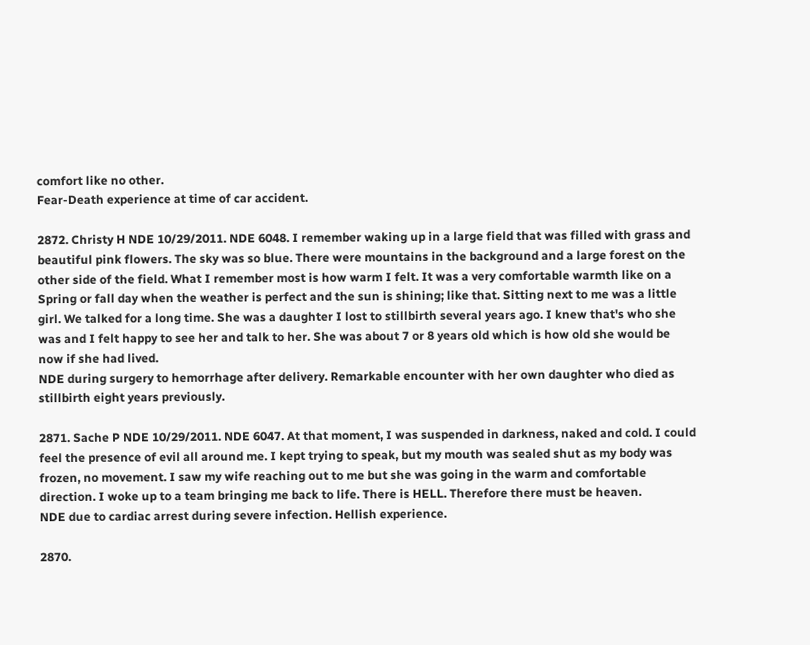comfort like no other.
Fear-Death experience at time of car accident.

2872. Christy H NDE 10/29/2011. NDE 6048. I remember waking up in a large field that was filled with grass and beautiful pink flowers. The sky was so blue. There were mountains in the background and a large forest on the other side of the field. What I remember most is how warm I felt. It was a very comfortable warmth like on a Spring or fall day when the weather is perfect and the sun is shining; like that. Sitting next to me was a little girl. We talked for a long time. She was a daughter I lost to stillbirth several years ago. I knew that's who she was and I felt happy to see her and talk to her. She was about 7 or 8 years old which is how old she would be now if she had lived.
NDE during surgery to hemorrhage after delivery. Remarkable encounter with her own daughter who died as stillbirth eight years previously.

2871. Sache P NDE 10/29/2011. NDE 6047. At that moment, I was suspended in darkness, naked and cold. I could feel the presence of evil all around me. I kept trying to speak, but my mouth was sealed shut as my body was frozen, no movement. I saw my wife reaching out to me but she was going in the warm and comfortable direction. I woke up to a team bringing me back to life. There is HELL. Therefore there must be heaven.
NDE due to cardiac arrest during severe infection. Hellish experience.

2870.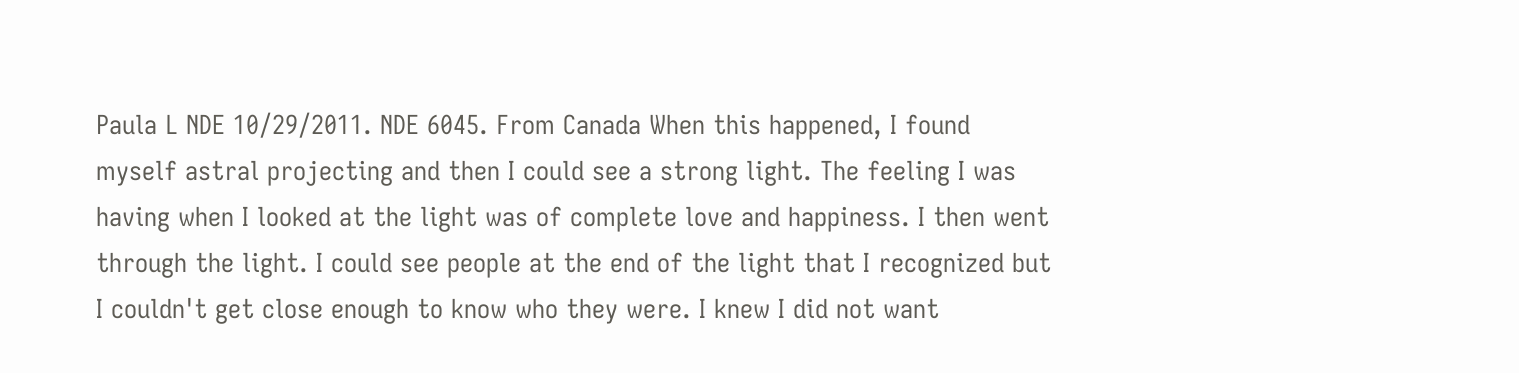Paula L NDE 10/29/2011. NDE 6045. From Canada When this happened, I found myself astral projecting and then I could see a strong light. The feeling I was having when I looked at the light was of complete love and happiness. I then went through the light. I could see people at the end of the light that I recognized but I couldn't get close enough to know who they were. I knew I did not want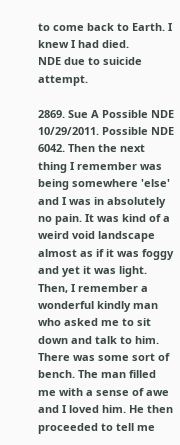to come back to Earth. I knew I had died.
NDE due to suicide attempt.

2869. Sue A Possible NDE 10/29/2011. Possible NDE 6042. Then the next thing I remember was being somewhere 'else' and I was in absolutely no pain. It was kind of a weird void landscape almost as if it was foggy and yet it was light. Then, I remember a wonderful kindly man who asked me to sit down and talk to him. There was some sort of bench. The man filled me with a sense of awe and I loved him. He then proceeded to tell me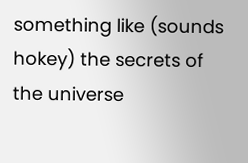something like (sounds hokey) the secrets of the universe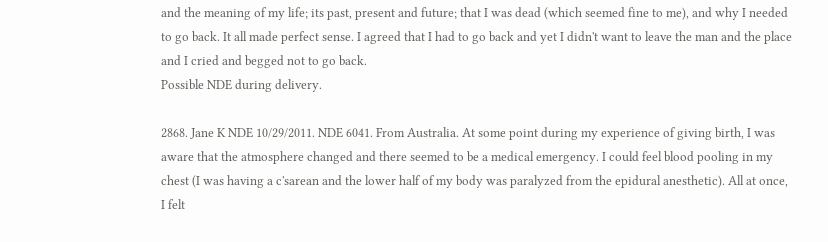and the meaning of my life; its past, present and future; that I was dead (which seemed fine to me), and why I needed to go back. It all made perfect sense. I agreed that I had to go back and yet I didn't want to leave the man and the place and I cried and begged not to go back.
Possible NDE during delivery.

2868. Jane K NDE 10/29/2011. NDE 6041. From Australia. At some point during my experience of giving birth, I was aware that the atmosphere changed and there seemed to be a medical emergency. I could feel blood pooling in my chest (I was having a c'sarean and the lower half of my body was paralyzed from the epidural anesthetic). All at once, I felt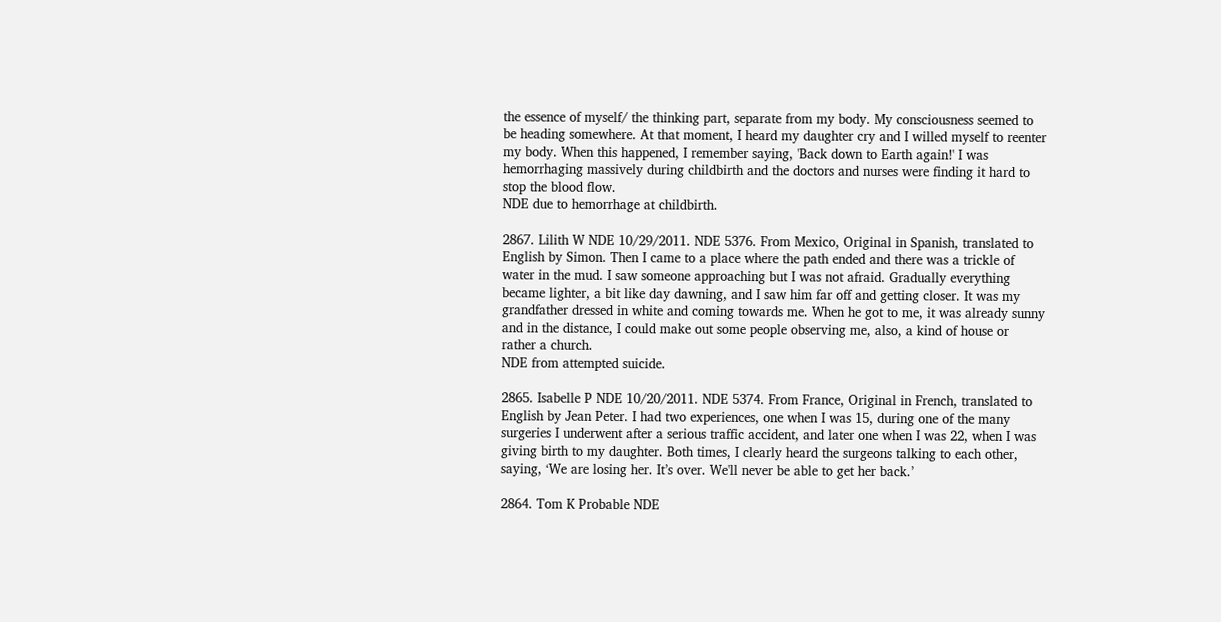the essence of myself/ the thinking part, separate from my body. My consciousness seemed to be heading somewhere. At that moment, I heard my daughter cry and I willed myself to reenter my body. When this happened, I remember saying, 'Back down to Earth again!' I was hemorrhaging massively during childbirth and the doctors and nurses were finding it hard to stop the blood flow.
NDE due to hemorrhage at childbirth.

2867. Lilith W NDE 10/29/2011. NDE 5376. From Mexico, Original in Spanish, translated to English by Simon. Then I came to a place where the path ended and there was a trickle of water in the mud. I saw someone approaching but I was not afraid. Gradually everything became lighter, a bit like day dawning, and I saw him far off and getting closer. It was my grandfather dressed in white and coming towards me. When he got to me, it was already sunny and in the distance, I could make out some people observing me, also, a kind of house or rather a church.
NDE from attempted suicide.

2865. Isabelle P NDE 10/20/2011. NDE 5374. From France, Original in French, translated to English by Jean Peter. I had two experiences, one when I was 15, during one of the many surgeries I underwent after a serious traffic accident, and later one when I was 22, when I was giving birth to my daughter. Both times, I clearly heard the surgeons talking to each other, saying, ‘We are losing her. It’s over. We'll never be able to get her back.’

2864. Tom K Probable NDE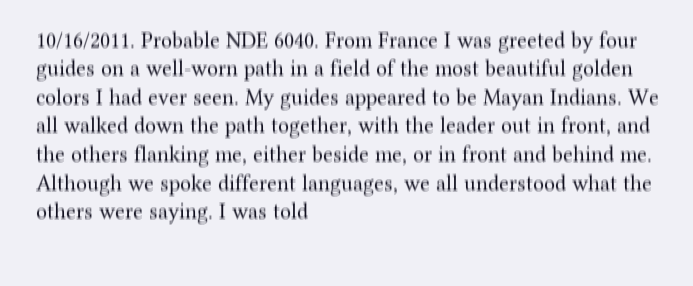10/16/2011. Probable NDE 6040. From France I was greeted by four guides on a well-worn path in a field of the most beautiful golden colors I had ever seen. My guides appeared to be Mayan Indians. We all walked down the path together, with the leader out in front, and the others flanking me, either beside me, or in front and behind me. Although we spoke different languages, we all understood what the others were saying. I was told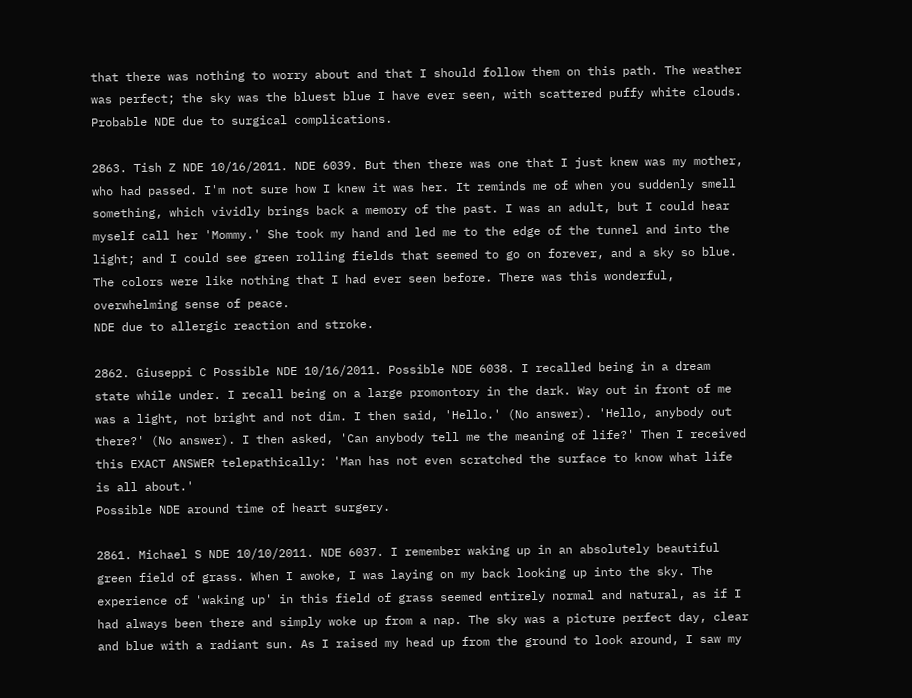that there was nothing to worry about and that I should follow them on this path. The weather was perfect; the sky was the bluest blue I have ever seen, with scattered puffy white clouds.
Probable NDE due to surgical complications.

2863. Tish Z NDE 10/16/2011. NDE 6039. But then there was one that I just knew was my mother, who had passed. I'm not sure how I knew it was her. It reminds me of when you suddenly smell something, which vividly brings back a memory of the past. I was an adult, but I could hear myself call her 'Mommy.' She took my hand and led me to the edge of the tunnel and into the light; and I could see green rolling fields that seemed to go on forever, and a sky so blue. The colors were like nothing that I had ever seen before. There was this wonderful, overwhelming sense of peace.
NDE due to allergic reaction and stroke.

2862. Giuseppi C Possible NDE 10/16/2011. Possible NDE 6038. I recalled being in a dream state while under. I recall being on a large promontory in the dark. Way out in front of me was a light, not bright and not dim. I then said, 'Hello.' (No answer). 'Hello, anybody out there?' (No answer). I then asked, 'Can anybody tell me the meaning of life?' Then I received this EXACT ANSWER telepathically: 'Man has not even scratched the surface to know what life is all about.'
Possible NDE around time of heart surgery.

2861. Michael S NDE 10/10/2011. NDE 6037. I remember waking up in an absolutely beautiful green field of grass. When I awoke, I was laying on my back looking up into the sky. The experience of 'waking up' in this field of grass seemed entirely normal and natural, as if I had always been there and simply woke up from a nap. The sky was a picture perfect day, clear and blue with a radiant sun. As I raised my head up from the ground to look around, I saw my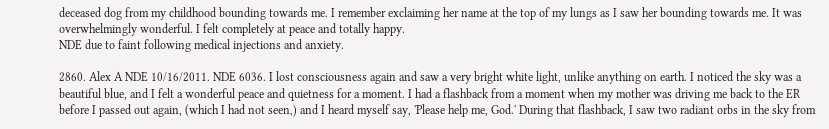deceased dog from my childhood bounding towards me. I remember exclaiming her name at the top of my lungs as I saw her bounding towards me. It was overwhelmingly wonderful. I felt completely at peace and totally happy.
NDE due to faint following medical injections and anxiety.

2860. Alex A NDE 10/16/2011. NDE 6036. I lost consciousness again and saw a very bright white light, unlike anything on earth. I noticed the sky was a beautiful blue, and I felt a wonderful peace and quietness for a moment. I had a flashback from a moment when my mother was driving me back to the ER before I passed out again, (which I had not seen,) and I heard myself say, 'Please help me, God.' During that flashback, I saw two radiant orbs in the sky from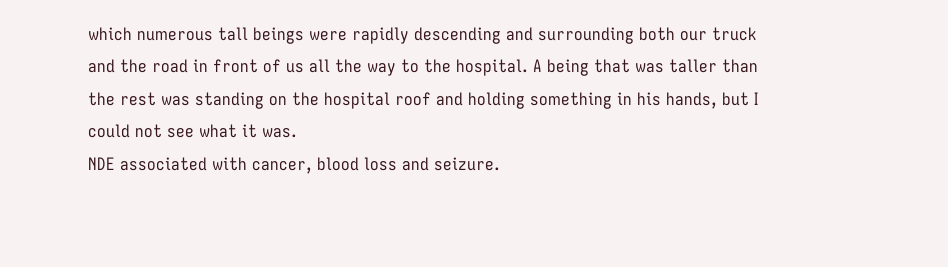which numerous tall beings were rapidly descending and surrounding both our truck and the road in front of us all the way to the hospital. A being that was taller than the rest was standing on the hospital roof and holding something in his hands, but I could not see what it was.
NDE associated with cancer, blood loss and seizure.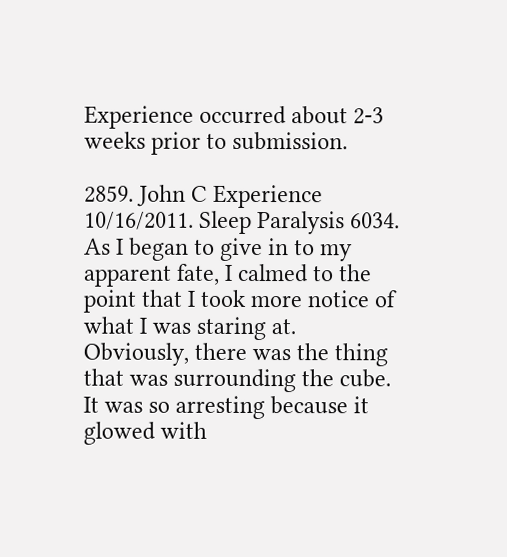Experience occurred about 2-3 weeks prior to submission.

2859. John C Experience 10/16/2011. Sleep Paralysis 6034. As I began to give in to my apparent fate, I calmed to the point that I took more notice of what I was staring at. Obviously, there was the thing that was surrounding the cube. It was so arresting because it glowed with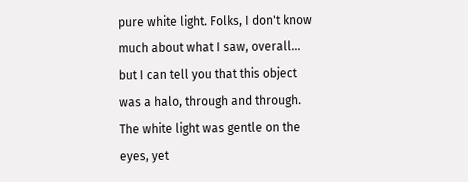pure white light. Folks, I don't know much about what I saw, overall... but I can tell you that this object was a halo, through and through. The white light was gentle on the eyes, yet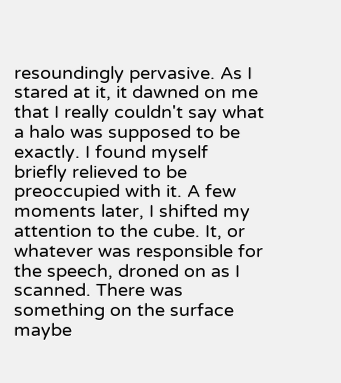resoundingly pervasive. As I stared at it, it dawned on me that I really couldn't say what a halo was supposed to be exactly. I found myself briefly relieved to be preoccupied with it. A few moments later, I shifted my attention to the cube. It, or whatever was responsible for the speech, droned on as I scanned. There was something on the surface maybe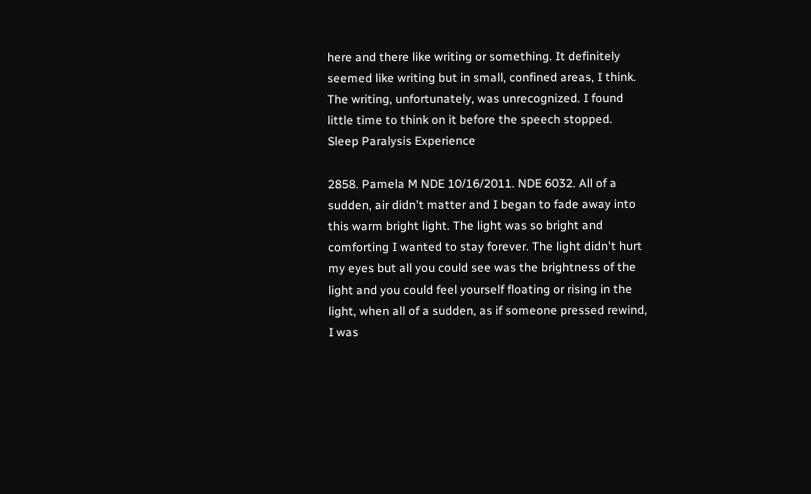here and there like writing or something. It definitely seemed like writing but in small, confined areas, I think. The writing, unfortunately, was unrecognized. I found little time to think on it before the speech stopped.
Sleep Paralysis Experience

2858. Pamela M NDE 10/16/2011. NDE 6032. All of a sudden, air didn't matter and I began to fade away into this warm bright light. The light was so bright and comforting I wanted to stay forever. The light didn't hurt my eyes but all you could see was the brightness of the light and you could feel yourself floating or rising in the light, when all of a sudden, as if someone pressed rewind, I was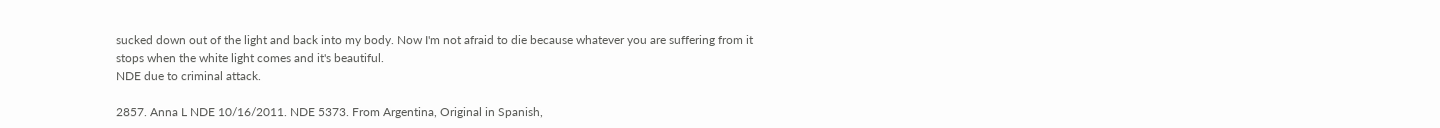sucked down out of the light and back into my body. Now I'm not afraid to die because whatever you are suffering from it stops when the white light comes and it's beautiful.
NDE due to criminal attack.

2857. Anna L NDE 10/16/2011. NDE 5373. From Argentina, Original in Spanish,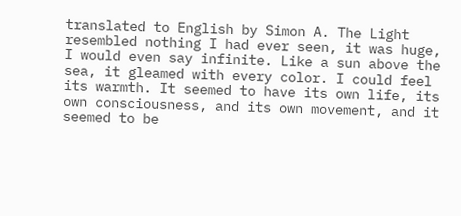translated to English by Simon A. The Light resembled nothing I had ever seen, it was huge, I would even say infinite. Like a sun above the sea, it gleamed with every color. I could feel its warmth. It seemed to have its own life, its own consciousness, and its own movement, and it seemed to be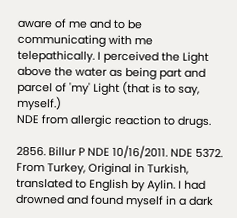aware of me and to be communicating with me telepathically. I perceived the Light above the water as being part and parcel of 'my' Light (that is to say, myself.)
NDE from allergic reaction to drugs.

2856. Billur P NDE 10/16/2011. NDE 5372. From Turkey, Original in Turkish, translated to English by Aylin. I had drowned and found myself in a dark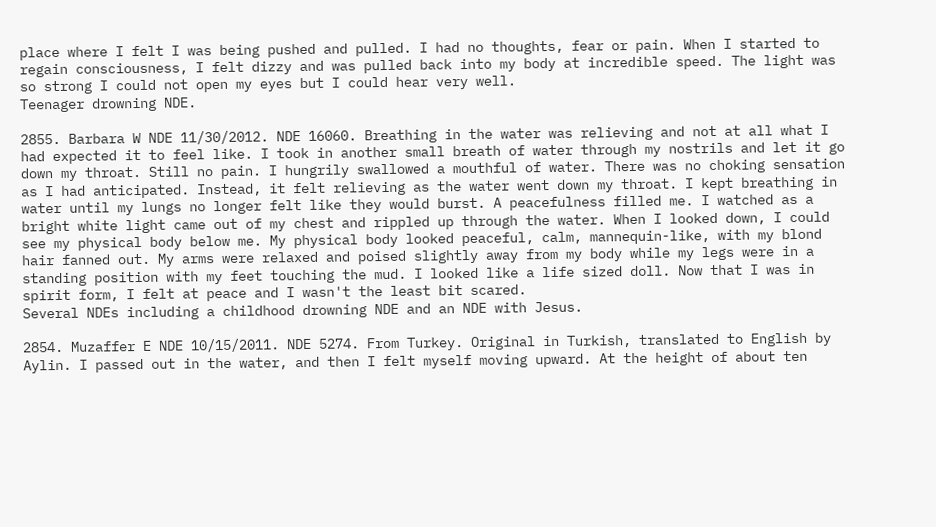place where I felt I was being pushed and pulled. I had no thoughts, fear or pain. When I started to regain consciousness, I felt dizzy and was pulled back into my body at incredible speed. The light was so strong I could not open my eyes but I could hear very well.
Teenager drowning NDE.

2855. Barbara W NDE 11/30/2012. NDE 16060. Breathing in the water was relieving and not at all what I had expected it to feel like. I took in another small breath of water through my nostrils and let it go down my throat. Still no pain. I hungrily swallowed a mouthful of water. There was no choking sensation as I had anticipated. Instead, it felt relieving as the water went down my throat. I kept breathing in water until my lungs no longer felt like they would burst. A peacefulness filled me. I watched as a bright white light came out of my chest and rippled up through the water. When I looked down, I could see my physical body below me. My physical body looked peaceful, calm, mannequin-like, with my blond hair fanned out. My arms were relaxed and poised slightly away from my body while my legs were in a standing position with my feet touching the mud. I looked like a life sized doll. Now that I was in spirit form, I felt at peace and I wasn't the least bit scared.
Several NDEs including a childhood drowning NDE and an NDE with Jesus.

2854. Muzaffer E NDE 10/15/2011. NDE 5274. From Turkey. Original in Turkish, translated to English by Aylin. I passed out in the water, and then I felt myself moving upward. At the height of about ten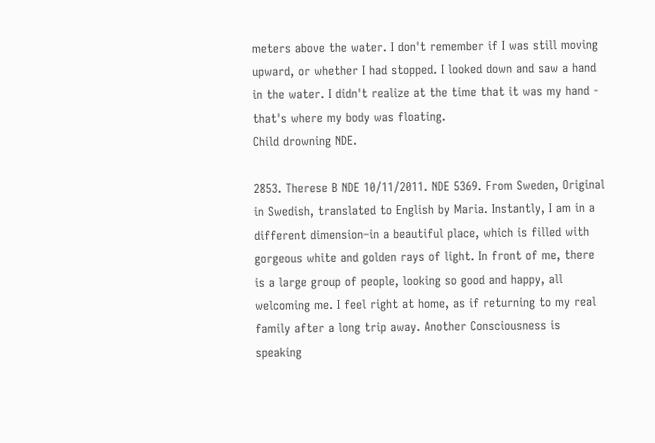meters above the water. I don't remember if I was still moving upward, or whether I had stopped. I looked down and saw a hand in the water. I didn't realize at the time that it was my hand - that's where my body was floating.
Child drowning NDE.

2853. Therese B NDE 10/11/2011. NDE 5369. From Sweden, Original in Swedish, translated to English by Maria. Instantly, I am in a different dimension–in a beautiful place, which is filled with gorgeous white and golden rays of light. In front of me, there is a large group of people, looking so good and happy, all welcoming me. I feel right at home, as if returning to my real family after a long trip away. Another Consciousness is speaking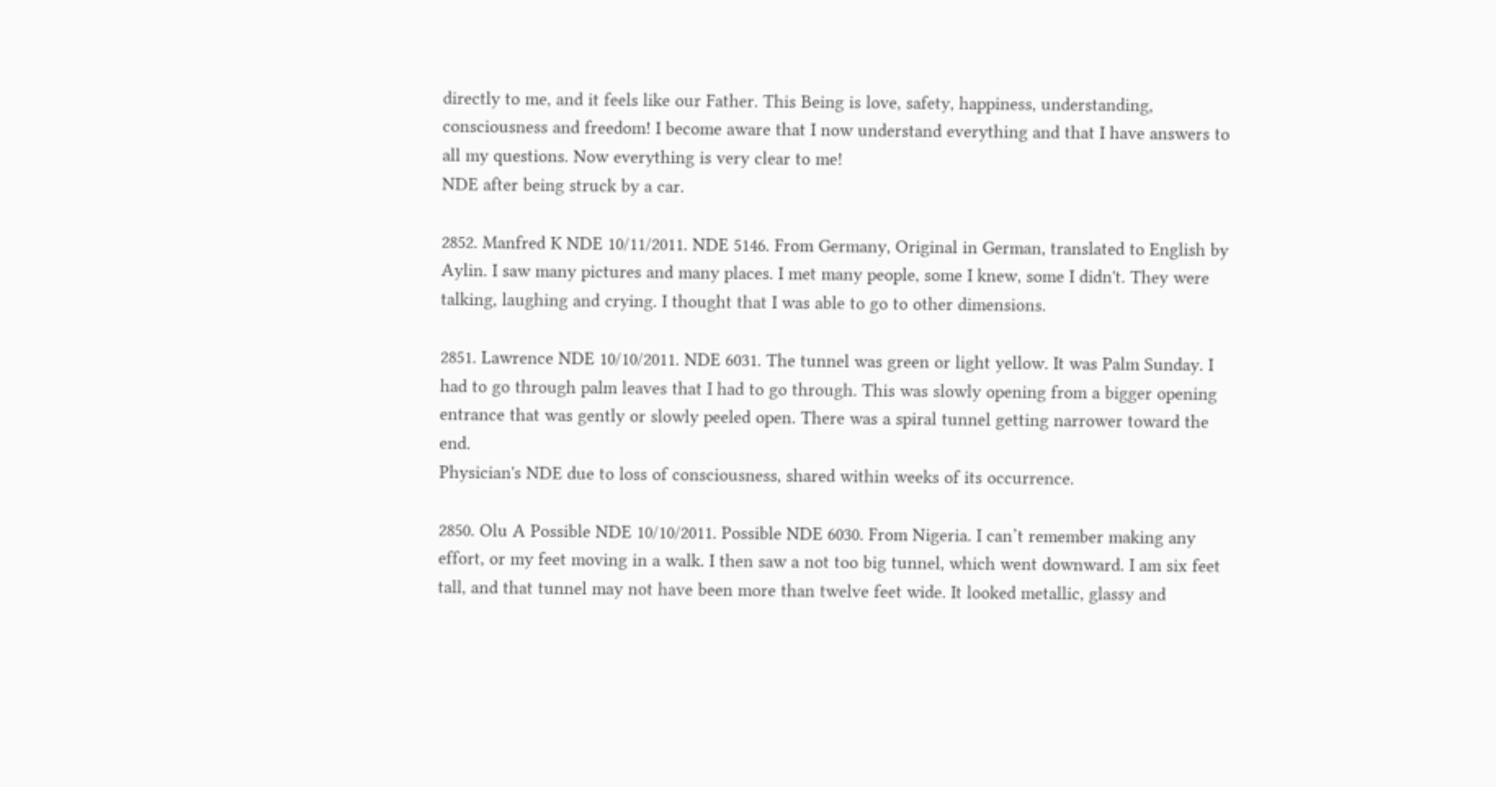directly to me, and it feels like our Father. This Being is love, safety, happiness, understanding, consciousness and freedom! I become aware that I now understand everything and that I have answers to all my questions. Now everything is very clear to me!
NDE after being struck by a car.

2852. Manfred K NDE 10/11/2011. NDE 5146. From Germany, Original in German, translated to English by Aylin. I saw many pictures and many places. I met many people, some I knew, some I didn't. They were talking, laughing and crying. I thought that I was able to go to other dimensions.

2851. Lawrence NDE 10/10/2011. NDE 6031. The tunnel was green or light yellow. It was Palm Sunday. I had to go through palm leaves that I had to go through. This was slowly opening from a bigger opening entrance that was gently or slowly peeled open. There was a spiral tunnel getting narrower toward the end.
Physician's NDE due to loss of consciousness, shared within weeks of its occurrence.

2850. Olu A Possible NDE 10/10/2011. Possible NDE 6030. From Nigeria. I can’t remember making any effort, or my feet moving in a walk. I then saw a not too big tunnel, which went downward. I am six feet tall, and that tunnel may not have been more than twelve feet wide. It looked metallic, glassy and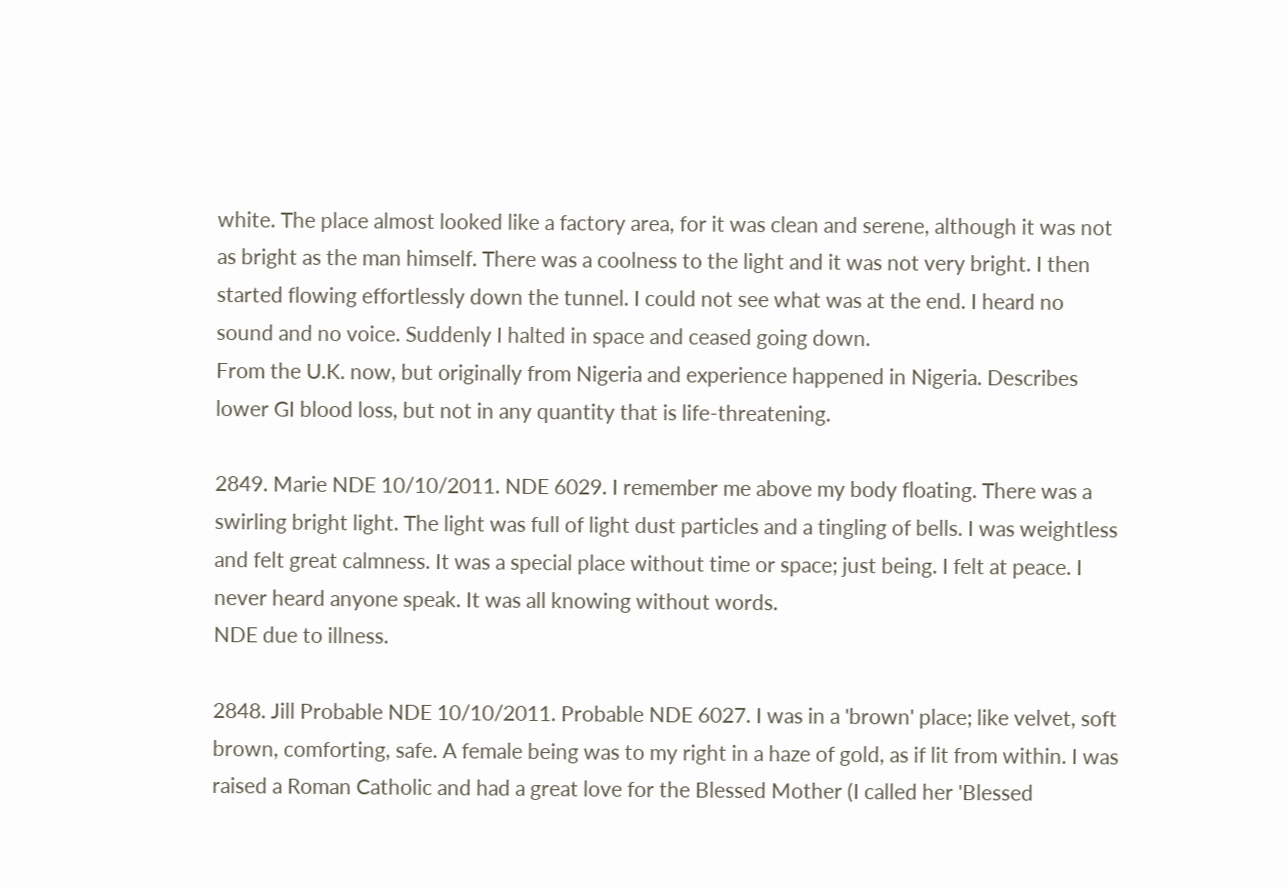white. The place almost looked like a factory area, for it was clean and serene, although it was not as bright as the man himself. There was a coolness to the light and it was not very bright. I then started flowing effortlessly down the tunnel. I could not see what was at the end. I heard no sound and no voice. Suddenly I halted in space and ceased going down.
From the U.K. now, but originally from Nigeria and experience happened in Nigeria. Describes lower GI blood loss, but not in any quantity that is life-threatening.

2849. Marie NDE 10/10/2011. NDE 6029. I remember me above my body floating. There was a swirling bright light. The light was full of light dust particles and a tingling of bells. I was weightless and felt great calmness. It was a special place without time or space; just being. I felt at peace. I never heard anyone speak. It was all knowing without words.
NDE due to illness.

2848. Jill Probable NDE 10/10/2011. Probable NDE 6027. I was in a 'brown' place; like velvet, soft brown, comforting, safe. A female being was to my right in a haze of gold, as if lit from within. I was raised a Roman Catholic and had a great love for the Blessed Mother (I called her 'Blessed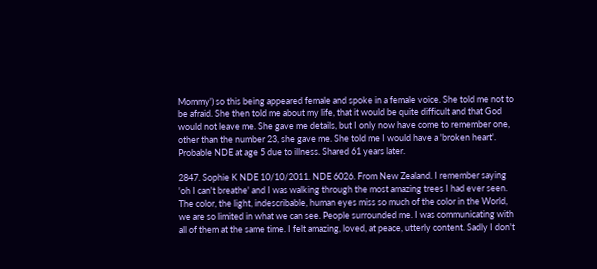Mommy') so this being appeared female and spoke in a female voice. She told me not to be afraid. She then told me about my life, that it would be quite difficult and that God would not leave me. She gave me details, but I only now have come to remember one, other than the number 23, she gave me. She told me I would have a 'broken heart'.
Probable NDE at age 5 due to illness. Shared 61 years later.

2847. Sophie K NDE 10/10/2011. NDE 6026. From New Zealand. I remember saying 'oh I can't breathe' and I was walking through the most amazing trees I had ever seen. The color, the light, indescribable, human eyes miss so much of the color in the World, we are so limited in what we can see. People surrounded me. I was communicating with all of them at the same time. I felt amazing, loved, at peace, utterly content. Sadly I don't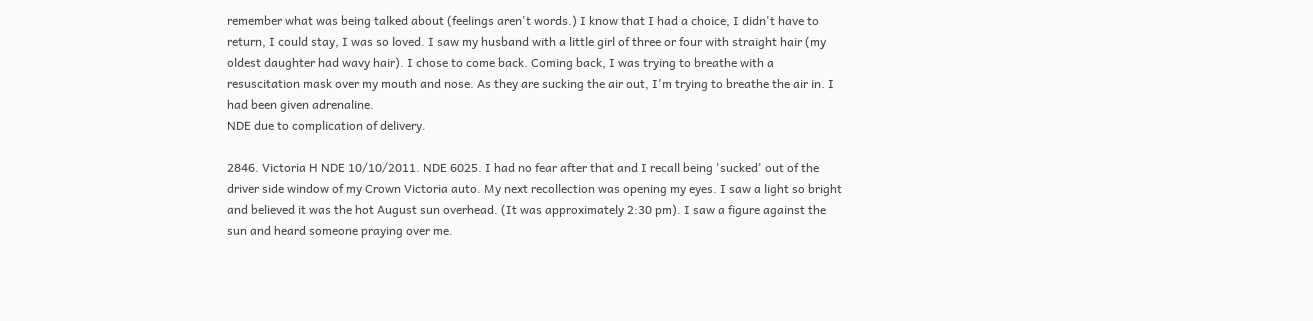remember what was being talked about (feelings aren't words.) I know that I had a choice, I didn't have to return, I could stay, I was so loved. I saw my husband with a little girl of three or four with straight hair (my oldest daughter had wavy hair). I chose to come back. Coming back, I was trying to breathe with a resuscitation mask over my mouth and nose. As they are sucking the air out, I'm trying to breathe the air in. I had been given adrenaline.
NDE due to complication of delivery.

2846. Victoria H NDE 10/10/2011. NDE 6025. I had no fear after that and I recall being 'sucked' out of the driver side window of my Crown Victoria auto. My next recollection was opening my eyes. I saw a light so bright and believed it was the hot August sun overhead. (It was approximately 2:30 pm). I saw a figure against the sun and heard someone praying over me.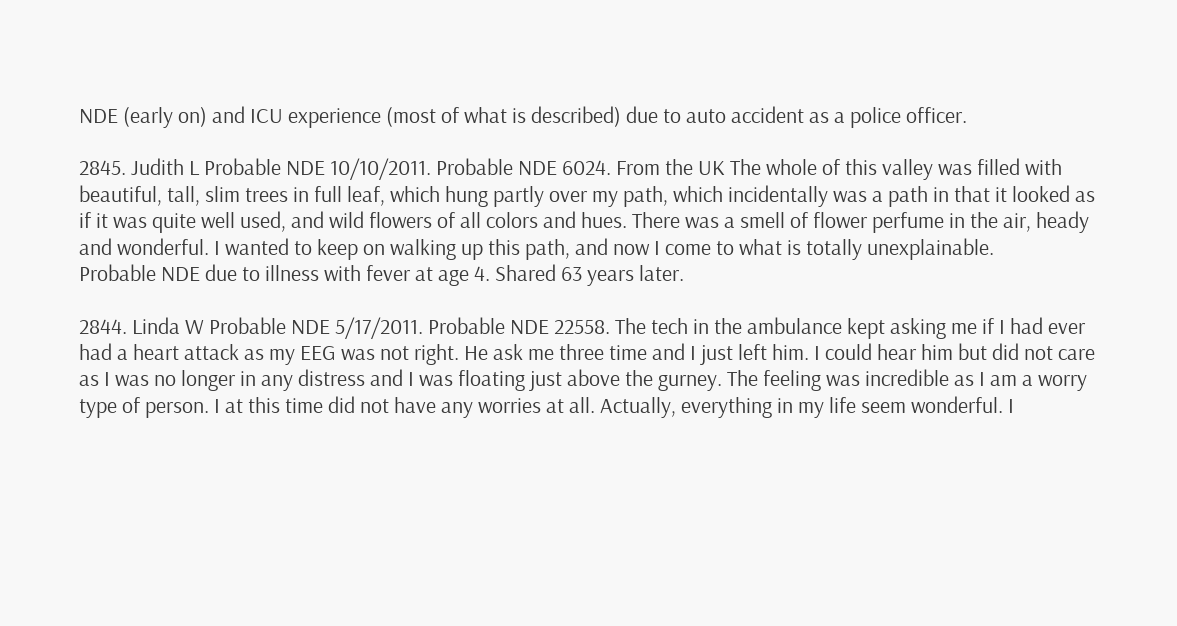NDE (early on) and ICU experience (most of what is described) due to auto accident as a police officer.

2845. Judith L Probable NDE 10/10/2011. Probable NDE 6024. From the UK The whole of this valley was filled with beautiful, tall, slim trees in full leaf, which hung partly over my path, which incidentally was a path in that it looked as if it was quite well used, and wild flowers of all colors and hues. There was a smell of flower perfume in the air, heady and wonderful. I wanted to keep on walking up this path, and now I come to what is totally unexplainable.
Probable NDE due to illness with fever at age 4. Shared 63 years later.

2844. Linda W Probable NDE 5/17/2011. Probable NDE 22558. The tech in the ambulance kept asking me if I had ever had a heart attack as my EEG was not right. He ask me three time and I just left him. I could hear him but did not care as I was no longer in any distress and I was floating just above the gurney. The feeling was incredible as I am a worry type of person. I at this time did not have any worries at all. Actually, everything in my life seem wonderful. I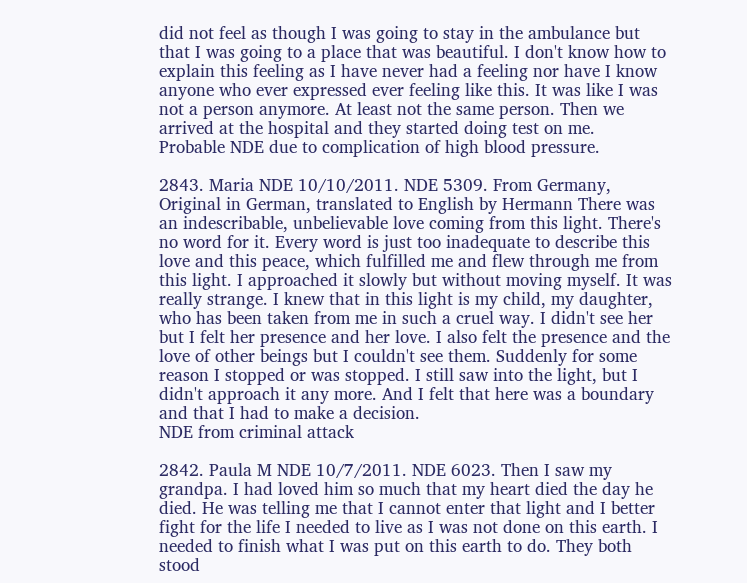did not feel as though I was going to stay in the ambulance but that I was going to a place that was beautiful. I don't know how to explain this feeling as I have never had a feeling nor have I know anyone who ever expressed ever feeling like this. It was like I was not a person anymore. At least not the same person. Then we arrived at the hospital and they started doing test on me.
Probable NDE due to complication of high blood pressure.

2843. Maria NDE 10/10/2011. NDE 5309. From Germany, Original in German, translated to English by Hermann There was an indescribable, unbelievable love coming from this light. There's no word for it. Every word is just too inadequate to describe this love and this peace, which fulfilled me and flew through me from this light. I approached it slowly but without moving myself. It was really strange. I knew that in this light is my child, my daughter, who has been taken from me in such a cruel way. I didn't see her but I felt her presence and her love. I also felt the presence and the love of other beings but I couldn't see them. Suddenly for some reason I stopped or was stopped. I still saw into the light, but I didn't approach it any more. And I felt that here was a boundary and that I had to make a decision.
NDE from criminal attack

2842. Paula M NDE 10/7/2011. NDE 6023. Then I saw my grandpa. I had loved him so much that my heart died the day he died. He was telling me that I cannot enter that light and I better fight for the life I needed to live as I was not done on this earth. I needed to finish what I was put on this earth to do. They both stood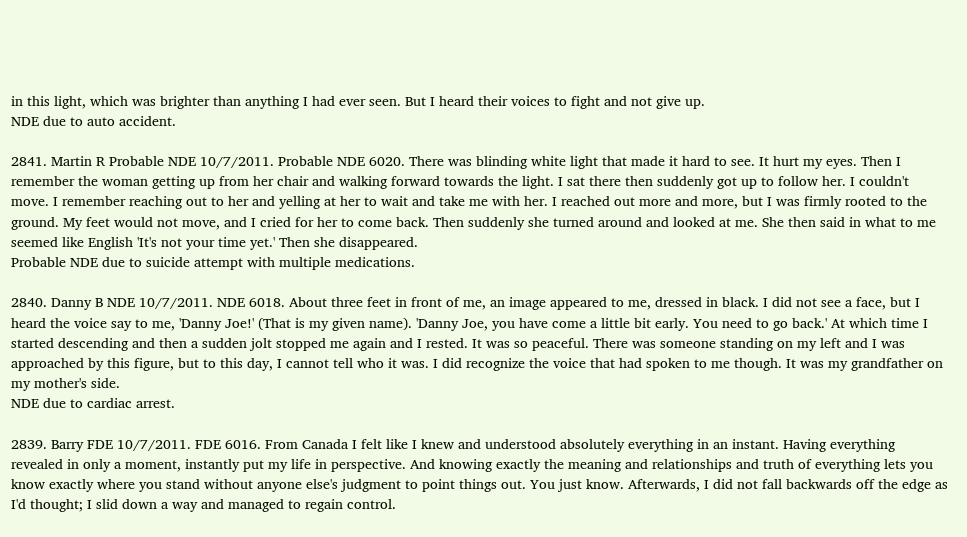in this light, which was brighter than anything I had ever seen. But I heard their voices to fight and not give up.
NDE due to auto accident.

2841. Martin R Probable NDE 10/7/2011. Probable NDE 6020. There was blinding white light that made it hard to see. It hurt my eyes. Then I remember the woman getting up from her chair and walking forward towards the light. I sat there then suddenly got up to follow her. I couldn't move. I remember reaching out to her and yelling at her to wait and take me with her. I reached out more and more, but I was firmly rooted to the ground. My feet would not move, and I cried for her to come back. Then suddenly she turned around and looked at me. She then said in what to me seemed like English 'It's not your time yet.' Then she disappeared.
Probable NDE due to suicide attempt with multiple medications.

2840. Danny B NDE 10/7/2011. NDE 6018. About three feet in front of me, an image appeared to me, dressed in black. I did not see a face, but I heard the voice say to me, 'Danny Joe!' (That is my given name). 'Danny Joe, you have come a little bit early. You need to go back.' At which time I started descending and then a sudden jolt stopped me again and I rested. It was so peaceful. There was someone standing on my left and I was approached by this figure, but to this day, I cannot tell who it was. I did recognize the voice that had spoken to me though. It was my grandfather on my mother's side.
NDE due to cardiac arrest.

2839. Barry FDE 10/7/2011. FDE 6016. From Canada I felt like I knew and understood absolutely everything in an instant. Having everything revealed in only a moment, instantly put my life in perspective. And knowing exactly the meaning and relationships and truth of everything lets you know exactly where you stand without anyone else's judgment to point things out. You just know. Afterwards, I did not fall backwards off the edge as I'd thought; I slid down a way and managed to regain control.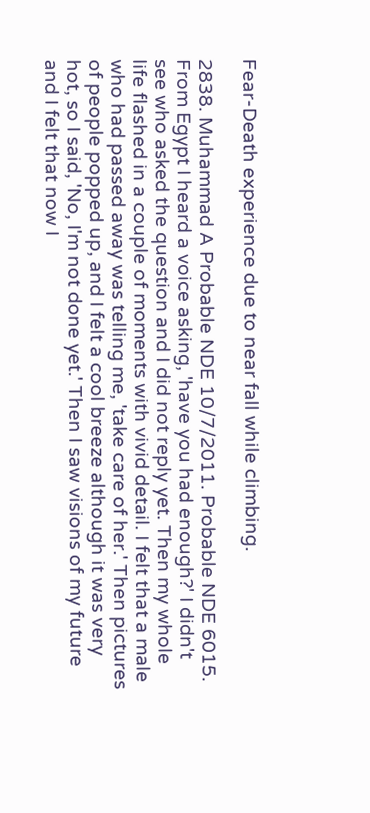Fear-Death experience due to near fall while climbing.

2838. Muhammad A Probable NDE 10/7/2011. Probable NDE 6015. From Egypt I heard a voice asking, 'have you had enough?' I didn't see who asked the question and I did not reply yet. Then my whole life flashed in a couple of moments with vivid detail. I felt that a male who had passed away was telling me, 'take care of her.' Then pictures of people popped up, and I felt a cool breeze although it was very hot, so I said, 'No, I'm not done yet.' Then I saw visions of my future and I felt that now I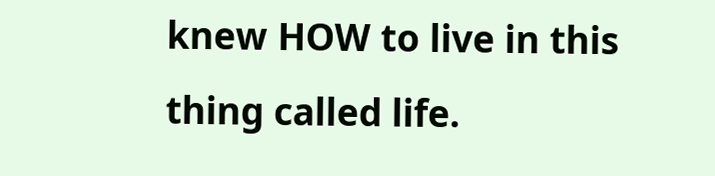knew HOW to live in this thing called life.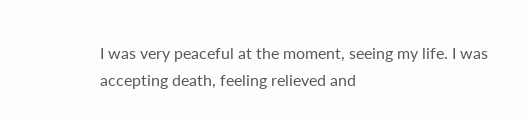I was very peaceful at the moment, seeing my life. I was accepting death, feeling relieved and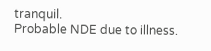tranquil.
Probable NDE due to illness.